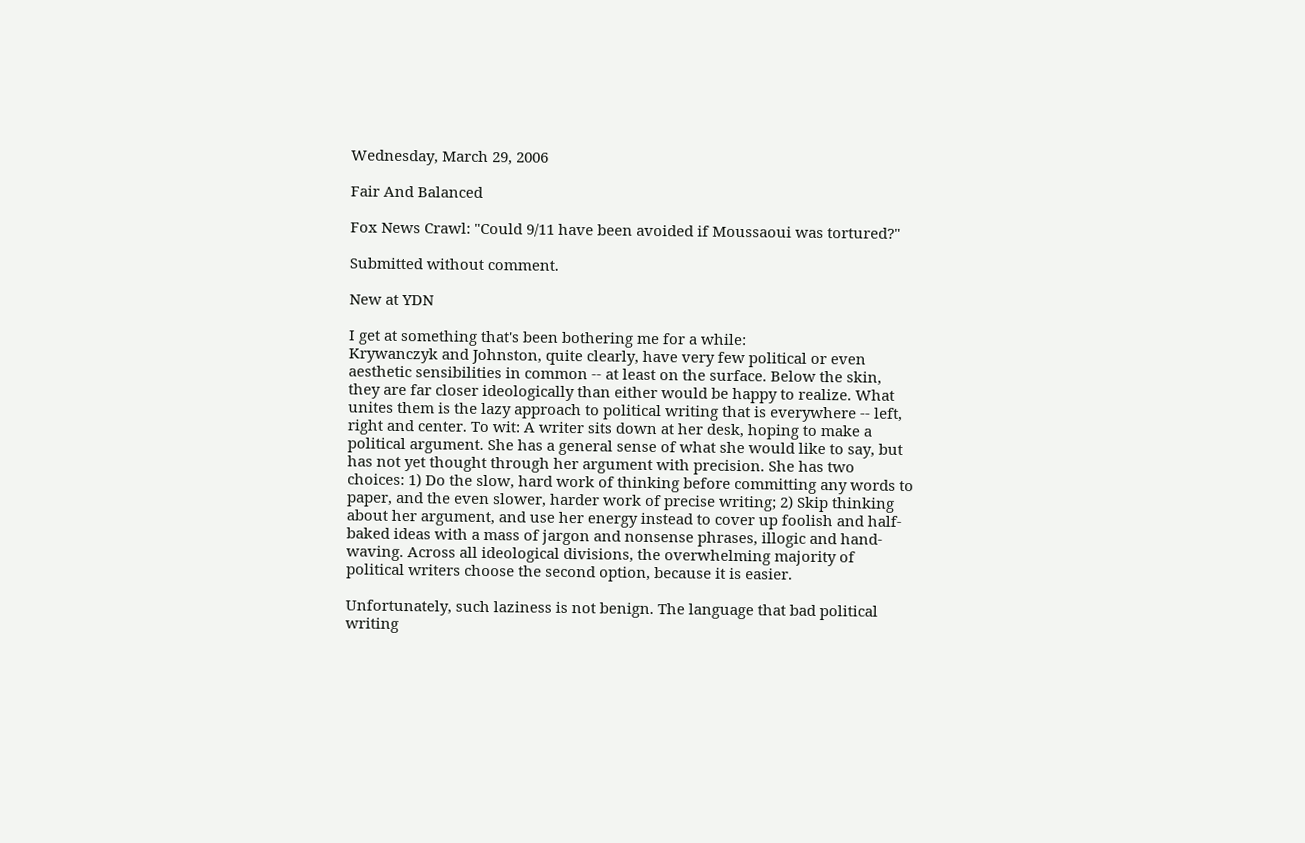Wednesday, March 29, 2006

Fair And Balanced

Fox News Crawl: "Could 9/11 have been avoided if Moussaoui was tortured?"

Submitted without comment.

New at YDN

I get at something that's been bothering me for a while:
Krywanczyk and Johnston, quite clearly, have very few political or even aesthetic sensibilities in common -- at least on the surface. Below the skin, they are far closer ideologically than either would be happy to realize. What unites them is the lazy approach to political writing that is everywhere -- left, right and center. To wit: A writer sits down at her desk, hoping to make a political argument. She has a general sense of what she would like to say, but has not yet thought through her argument with precision. She has two choices: 1) Do the slow, hard work of thinking before committing any words to paper, and the even slower, harder work of precise writing; 2) Skip thinking about her argument, and use her energy instead to cover up foolish and half-baked ideas with a mass of jargon and nonsense phrases, illogic and hand-waving. Across all ideological divisions, the overwhelming majority of political writers choose the second option, because it is easier.

Unfortunately, such laziness is not benign. The language that bad political writing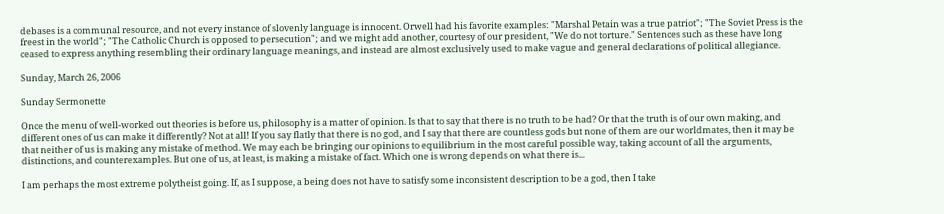debases is a communal resource, and not every instance of slovenly language is innocent. Orwell had his favorite examples: "Marshal Petain was a true patriot"; "The Soviet Press is the freest in the world"; "The Catholic Church is opposed to persecution"; and we might add another, courtesy of our president, "We do not torture." Sentences such as these have long ceased to express anything resembling their ordinary language meanings, and instead are almost exclusively used to make vague and general declarations of political allegiance.

Sunday, March 26, 2006

Sunday Sermonette

Once the menu of well-worked out theories is before us, philosophy is a matter of opinion. Is that to say that there is no truth to be had? Or that the truth is of our own making, and different ones of us can make it differently? Not at all! If you say flatly that there is no god, and I say that there are countless gods but none of them are our worldmates, then it may be that neither of us is making any mistake of method. We may each be bringing our opinions to equilibrium in the most careful possible way, taking account of all the arguments, distinctions, and counterexamples. But one of us, at least, is making a mistake of fact. Which one is wrong depends on what there is...

I am perhaps the most extreme polytheist going. If, as I suppose, a being does not have to satisfy some inconsistent description to be a god, then I take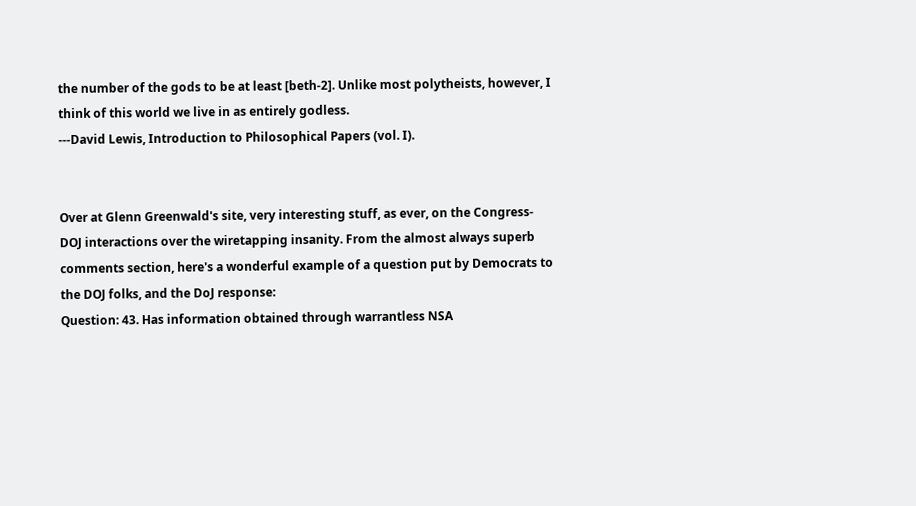the number of the gods to be at least [beth-2]. Unlike most polytheists, however, I think of this world we live in as entirely godless.
---David Lewis, Introduction to Philosophical Papers (vol. I).


Over at Glenn Greenwald's site, very interesting stuff, as ever, on the Congress-DOJ interactions over the wiretapping insanity. From the almost always superb comments section, here's a wonderful example of a question put by Democrats to the DOJ folks, and the DoJ response:
Question: 43. Has information obtained through warrantless NSA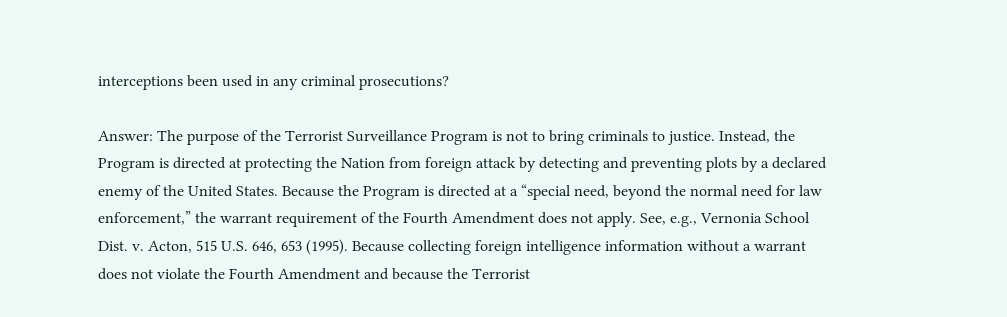interceptions been used in any criminal prosecutions?

Answer: The purpose of the Terrorist Surveillance Program is not to bring criminals to justice. Instead, the Program is directed at protecting the Nation from foreign attack by detecting and preventing plots by a declared enemy of the United States. Because the Program is directed at a “special need, beyond the normal need for law enforcement,” the warrant requirement of the Fourth Amendment does not apply. See, e.g., Vernonia School Dist. v. Acton, 515 U.S. 646, 653 (1995). Because collecting foreign intelligence information without a warrant does not violate the Fourth Amendment and because the Terrorist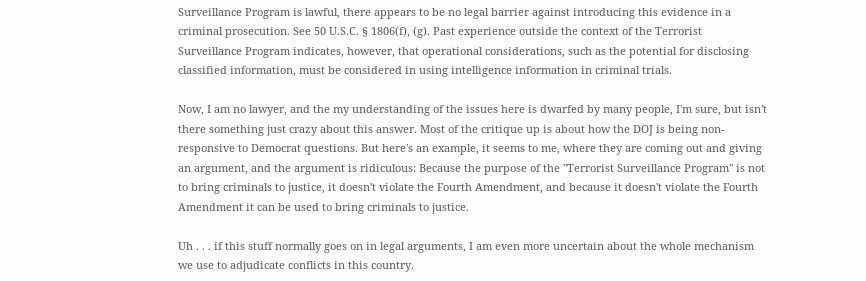Surveillance Program is lawful, there appears to be no legal barrier against introducing this evidence in a criminal prosecution. See 50 U.S.C. § 1806(f), (g). Past experience outside the context of the Terrorist Surveillance Program indicates, however, that operational considerations, such as the potential for disclosing classified information, must be considered in using intelligence information in criminal trials.

Now, I am no lawyer, and the my understanding of the issues here is dwarfed by many people, I'm sure, but isn't there something just crazy about this answer. Most of the critique up is about how the DOJ is being non-responsive to Democrat questions. But here's an example, it seems to me, where they are coming out and giving an argument, and the argument is ridiculous: Because the purpose of the "Terrorist Surveillance Program" is not to bring criminals to justice, it doesn't violate the Fourth Amendment, and because it doesn't violate the Fourth Amendment it can be used to bring criminals to justice.

Uh . . . if this stuff normally goes on in legal arguments, I am even more uncertain about the whole mechanism we use to adjudicate conflicts in this country.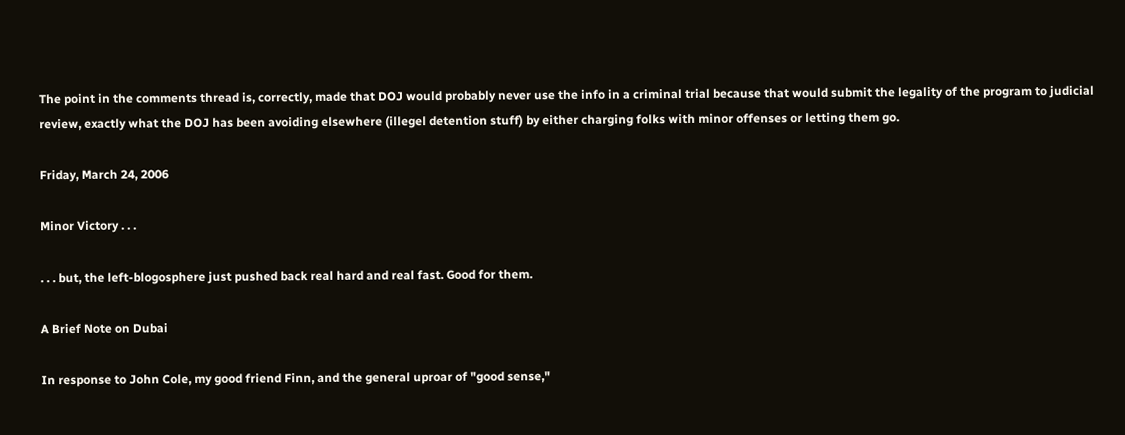The point in the comments thread is, correctly, made that DOJ would probably never use the info in a criminal trial because that would submit the legality of the program to judicial review, exactly what the DOJ has been avoiding elsewhere (illegel detention stuff) by either charging folks with minor offenses or letting them go.

Friday, March 24, 2006

Minor Victory . . .

. . . but, the left-blogosphere just pushed back real hard and real fast. Good for them.

A Brief Note on Dubai

In response to John Cole, my good friend Finn, and the general uproar of "good sense,"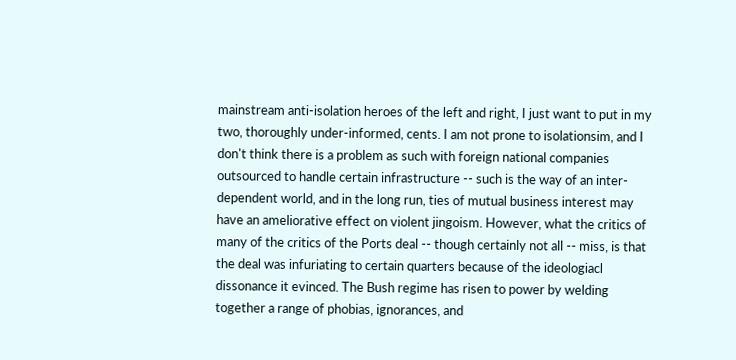mainstream anti-isolation heroes of the left and right, I just want to put in my two, thoroughly under-informed, cents. I am not prone to isolationsim, and I don't think there is a problem as such with foreign national companies outsourced to handle certain infrastructure -- such is the way of an inter-dependent world, and in the long run, ties of mutual business interest may have an ameliorative effect on violent jingoism. However, what the critics of many of the critics of the Ports deal -- though certainly not all -- miss, is that the deal was infuriating to certain quarters because of the ideologiacl dissonance it evinced. The Bush regime has risen to power by welding together a range of phobias, ignorances, and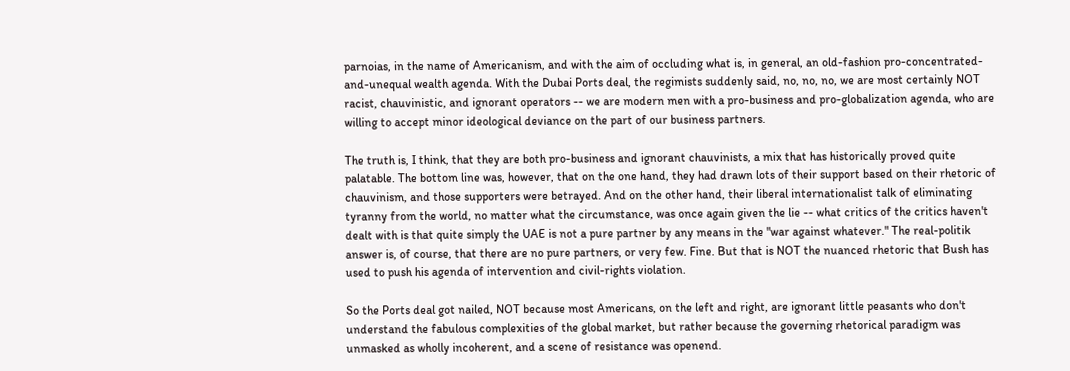parnoias, in the name of Americanism, and with the aim of occluding what is, in general, an old-fashion pro-concentrated-and-unequal wealth agenda. With the Dubai Ports deal, the regimists suddenly said, no, no, no, we are most certainly NOT racist, chauvinistic, and ignorant operators -- we are modern men with a pro-business and pro-globalization agenda, who are willing to accept minor ideological deviance on the part of our business partners.

The truth is, I think, that they are both pro-business and ignorant chauvinists, a mix that has historically proved quite palatable. The bottom line was, however, that on the one hand, they had drawn lots of their support based on their rhetoric of chauvinism, and those supporters were betrayed. And on the other hand, their liberal internationalist talk of eliminating tyranny from the world, no matter what the circumstance, was once again given the lie -- what critics of the critics haven't dealt with is that quite simply the UAE is not a pure partner by any means in the "war against whatever." The real-politik answer is, of course, that there are no pure partners, or very few. Fine. But that is NOT the nuanced rhetoric that Bush has used to push his agenda of intervention and civil-rights violation.

So the Ports deal got nailed, NOT because most Americans, on the left and right, are ignorant little peasants who don't understand the fabulous complexities of the global market, but rather because the governing rhetorical paradigm was unmasked as wholly incoherent, and a scene of resistance was openend.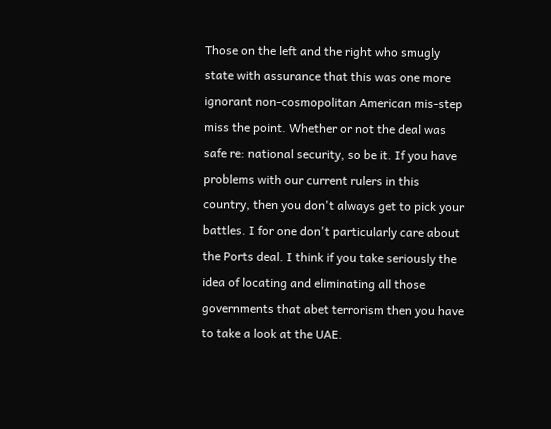Those on the left and the right who smugly state with assurance that this was one more ignorant non-cosmopolitan American mis-step miss the point. Whether or not the deal was safe re: national security, so be it. If you have problems with our current rulers in this country, then you don't always get to pick your battles. I for one don't particularly care about the Ports deal. I think if you take seriously the idea of locating and eliminating all those governments that abet terrorism then you have to take a look at the UAE.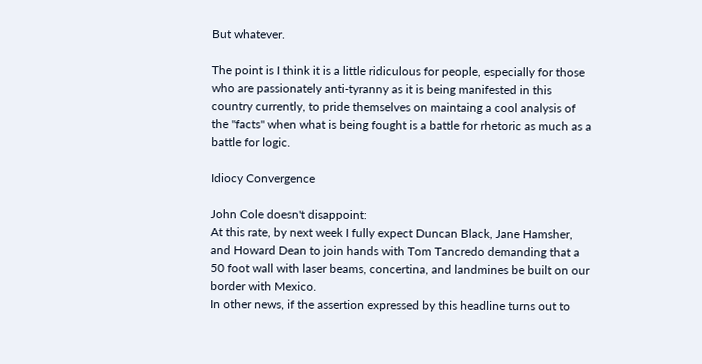But whatever.

The point is I think it is a little ridiculous for people, especially for those who are passionately anti-tyranny as it is being manifested in this country currently, to pride themselves on maintaing a cool analysis of the "facts" when what is being fought is a battle for rhetoric as much as a battle for logic.

Idiocy Convergence

John Cole doesn't disappoint:
At this rate, by next week I fully expect Duncan Black, Jane Hamsher, and Howard Dean to join hands with Tom Tancredo demanding that a 50 foot wall with laser beams, concertina, and landmines be built on our border with Mexico.
In other news, if the assertion expressed by this headline turns out to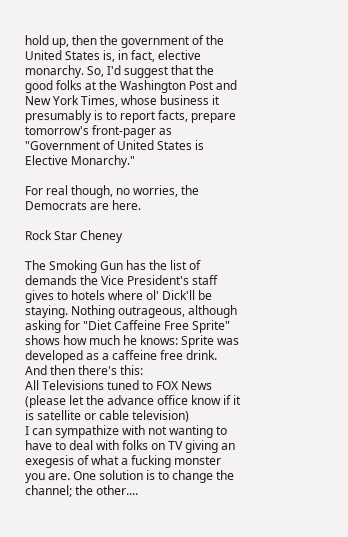hold up, then the government of the United States is, in fact, elective monarchy. So, I'd suggest that the good folks at the Washington Post and New York Times, whose business it presumably is to report facts, prepare tomorrow's front-pager as "Government of United States is Elective Monarchy."

For real though, no worries, the Democrats are here.

Rock Star Cheney

The Smoking Gun has the list of demands the Vice President's staff gives to hotels where ol' Dick'll be staying. Nothing outrageous, although asking for "Diet Caffeine Free Sprite" shows how much he knows: Sprite was developed as a caffeine free drink. And then there's this:
All Televisions tuned to FOX News (please let the advance office know if it is satellite or cable television)
I can sympathize with not wanting to have to deal with folks on TV giving an exegesis of what a fucking monster you are. One solution is to change the channel; the other....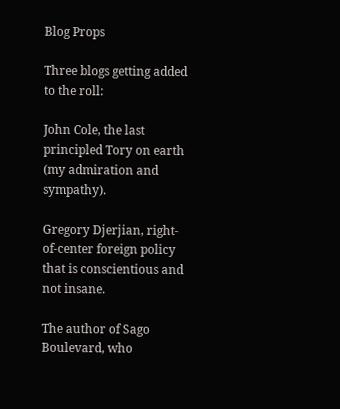Blog Props

Three blogs getting added to the roll:

John Cole, the last principled Tory on earth (my admiration and sympathy).

Gregory Djerjian, right-of-center foreign policy that is conscientious and not insane.

The author of Sago Boulevard, who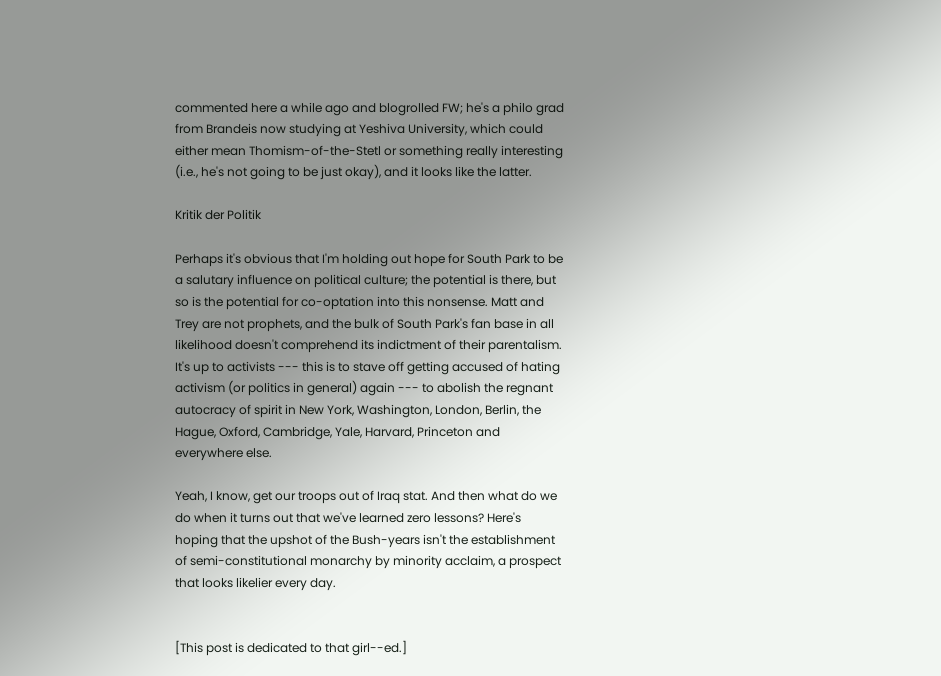commented here a while ago and blogrolled FW; he's a philo grad from Brandeis now studying at Yeshiva University, which could either mean Thomism-of-the-Stetl or something really interesting (i.e., he's not going to be just okay), and it looks like the latter.

Kritik der Politik

Perhaps it's obvious that I'm holding out hope for South Park to be a salutary influence on political culture; the potential is there, but so is the potential for co-optation into this nonsense. Matt and Trey are not prophets, and the bulk of South Park's fan base in all likelihood doesn't comprehend its indictment of their parentalism. It's up to activists --- this is to stave off getting accused of hating activism (or politics in general) again --- to abolish the regnant autocracy of spirit in New York, Washington, London, Berlin, the Hague, Oxford, Cambridge, Yale, Harvard, Princeton and everywhere else.

Yeah, I know, get our troops out of Iraq stat. And then what do we do when it turns out that we've learned zero lessons? Here's hoping that the upshot of the Bush-years isn't the establishment of semi-constitutional monarchy by minority acclaim, a prospect that looks likelier every day.


[This post is dedicated to that girl--ed.]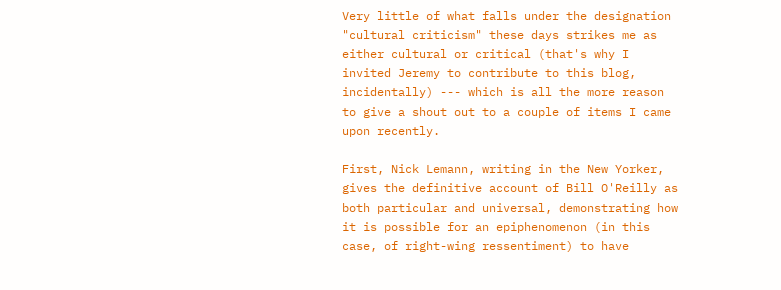Very little of what falls under the designation "cultural criticism" these days strikes me as either cultural or critical (that's why I invited Jeremy to contribute to this blog, incidentally) --- which is all the more reason to give a shout out to a couple of items I came upon recently.

First, Nick Lemann, writing in the New Yorker, gives the definitive account of Bill O'Reilly as both particular and universal, demonstrating how it is possible for an epiphenomenon (in this case, of right-wing ressentiment) to have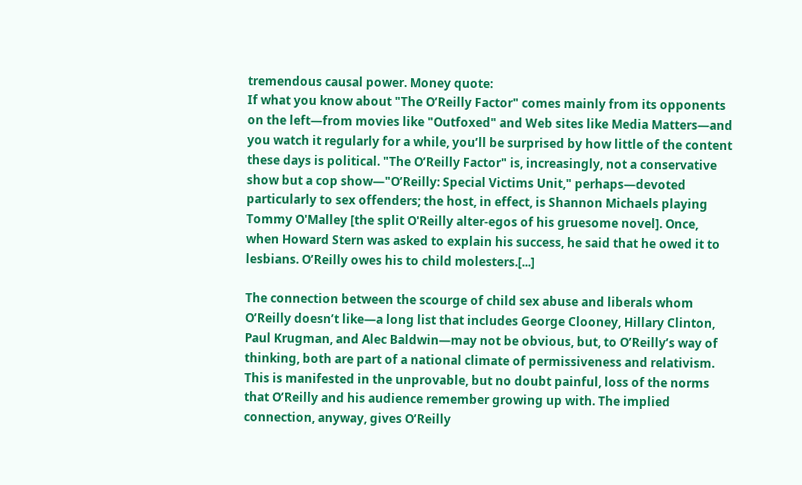tremendous causal power. Money quote:
If what you know about "The O’Reilly Factor" comes mainly from its opponents on the left—from movies like "Outfoxed" and Web sites like Media Matters—and you watch it regularly for a while, you’ll be surprised by how little of the content these days is political. "The O’Reilly Factor" is, increasingly, not a conservative show but a cop show—"O’Reilly: Special Victims Unit," perhaps—devoted particularly to sex offenders; the host, in effect, is Shannon Michaels playing Tommy O'Malley [the split O'Reilly alter-egos of his gruesome novel]. Once, when Howard Stern was asked to explain his success, he said that he owed it to lesbians. O’Reilly owes his to child molesters.[...]

The connection between the scourge of child sex abuse and liberals whom O’Reilly doesn’t like—a long list that includes George Clooney, Hillary Clinton, Paul Krugman, and Alec Baldwin—may not be obvious, but, to O’Reilly’s way of thinking, both are part of a national climate of permissiveness and relativism. This is manifested in the unprovable, but no doubt painful, loss of the norms that O’Reilly and his audience remember growing up with. The implied connection, anyway, gives O’Reilly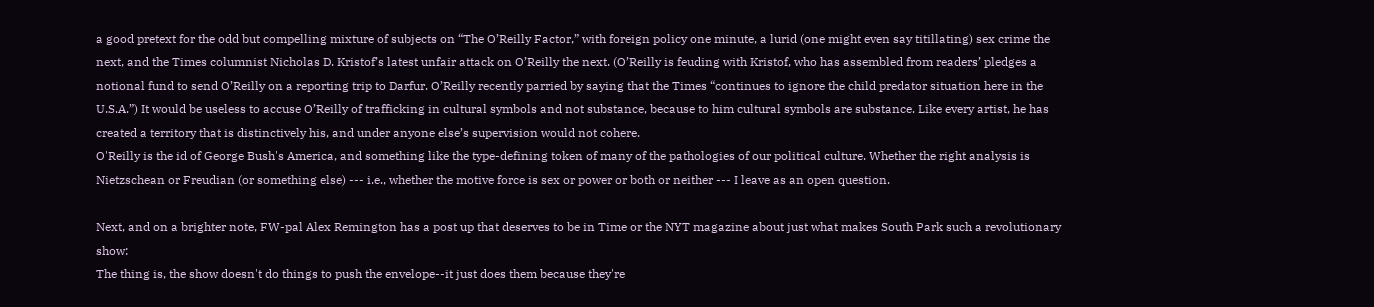a good pretext for the odd but compelling mixture of subjects on “The O’Reilly Factor,” with foreign policy one minute, a lurid (one might even say titillating) sex crime the next, and the Times columnist Nicholas D. Kristof’s latest unfair attack on O’Reilly the next. (O’Reilly is feuding with Kristof, who has assembled from readers’ pledges a notional fund to send O’Reilly on a reporting trip to Darfur. O’Reilly recently parried by saying that the Times “continues to ignore the child predator situation here in the U.S.A.”) It would be useless to accuse O’Reilly of trafficking in cultural symbols and not substance, because to him cultural symbols are substance. Like every artist, he has created a territory that is distinctively his, and under anyone else’s supervision would not cohere.
O'Reilly is the id of George Bush's America, and something like the type-defining token of many of the pathologies of our political culture. Whether the right analysis is Nietzschean or Freudian (or something else) --- i.e., whether the motive force is sex or power or both or neither --- I leave as an open question.

Next, and on a brighter note, FW-pal Alex Remington has a post up that deserves to be in Time or the NYT magazine about just what makes South Park such a revolutionary show:
The thing is, the show doesn't do things to push the envelope--it just does them because they're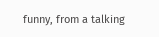funny, from a talking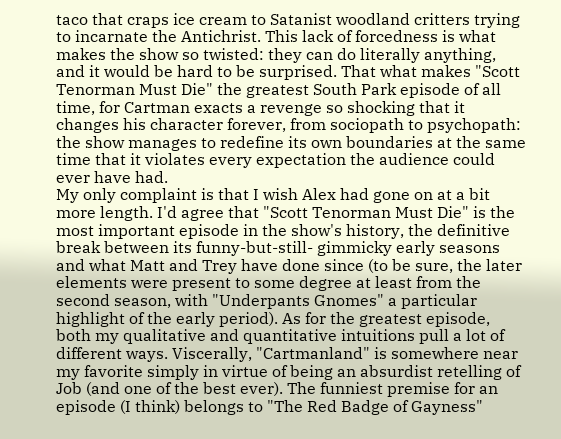taco that craps ice cream to Satanist woodland critters trying to incarnate the Antichrist. This lack of forcedness is what makes the show so twisted: they can do literally anything, and it would be hard to be surprised. That what makes "Scott Tenorman Must Die" the greatest South Park episode of all time, for Cartman exacts a revenge so shocking that it changes his character forever, from sociopath to psychopath: the show manages to redefine its own boundaries at the same time that it violates every expectation the audience could ever have had.
My only complaint is that I wish Alex had gone on at a bit more length. I'd agree that "Scott Tenorman Must Die" is the most important episode in the show's history, the definitive break between its funny-but-still- gimmicky early seasons and what Matt and Trey have done since (to be sure, the later elements were present to some degree at least from the second season, with "Underpants Gnomes" a particular highlight of the early period). As for the greatest episode, both my qualitative and quantitative intuitions pull a lot of different ways. Viscerally, "Cartmanland" is somewhere near my favorite simply in virtue of being an absurdist retelling of Job (and one of the best ever). The funniest premise for an episode (I think) belongs to "The Red Badge of Gayness"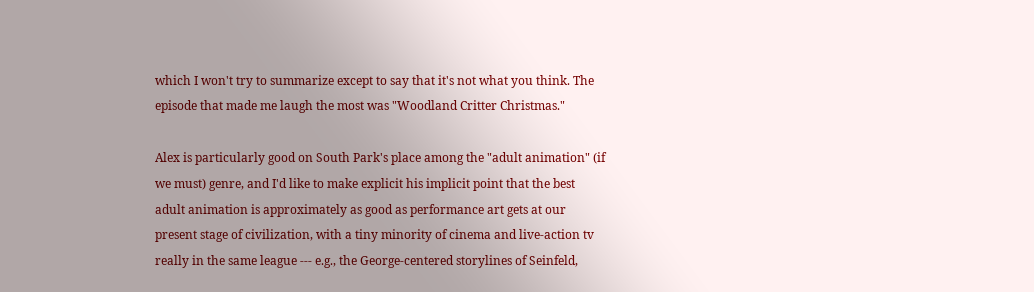which I won't try to summarize except to say that it's not what you think. The episode that made me laugh the most was "Woodland Critter Christmas."

Alex is particularly good on South Park's place among the "adult animation" (if we must) genre, and I'd like to make explicit his implicit point that the best adult animation is approximately as good as performance art gets at our present stage of civilization, with a tiny minority of cinema and live-action tv really in the same league --- e.g., the George-centered storylines of Seinfeld,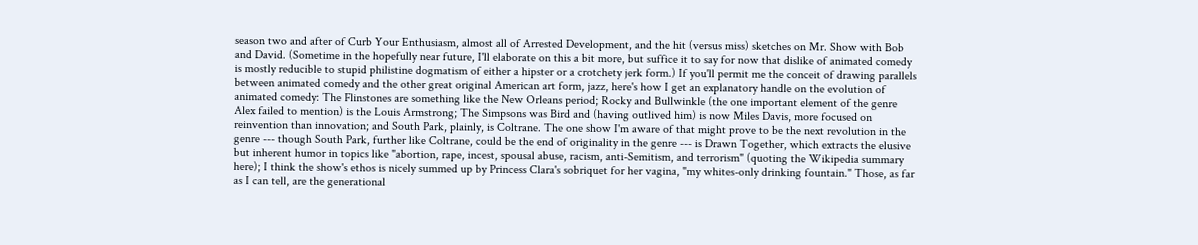season two and after of Curb Your Enthusiasm, almost all of Arrested Development, and the hit (versus miss) sketches on Mr. Show with Bob and David. (Sometime in the hopefully near future, I'll elaborate on this a bit more, but suffice it to say for now that dislike of animated comedy is mostly reducible to stupid philistine dogmatism of either a hipster or a crotchety jerk form.) If you'll permit me the conceit of drawing parallels between animated comedy and the other great original American art form, jazz, here's how I get an explanatory handle on the evolution of animated comedy: The Flinstones are something like the New Orleans period; Rocky and Bullwinkle (the one important element of the genre Alex failed to mention) is the Louis Armstrong; The Simpsons was Bird and (having outlived him) is now Miles Davis, more focused on reinvention than innovation; and South Park, plainly, is Coltrane. The one show I'm aware of that might prove to be the next revolution in the genre --- though South Park, further like Coltrane, could be the end of originality in the genre --- is Drawn Together, which extracts the elusive but inherent humor in topics like "abortion, rape, incest, spousal abuse, racism, anti-Semitism, and terrorism" (quoting the Wikipedia summary here); I think the show's ethos is nicely summed up by Princess Clara's sobriquet for her vagina, "my whites-only drinking fountain." Those, as far as I can tell, are the generational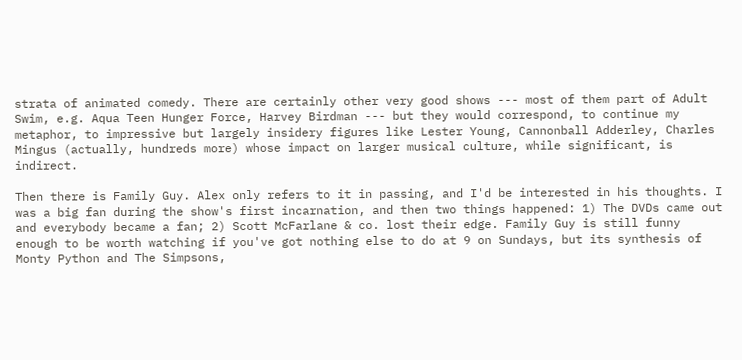strata of animated comedy. There are certainly other very good shows --- most of them part of Adult Swim, e.g. Aqua Teen Hunger Force, Harvey Birdman --- but they would correspond, to continue my metaphor, to impressive but largely insidery figures like Lester Young, Cannonball Adderley, Charles Mingus (actually, hundreds more) whose impact on larger musical culture, while significant, is indirect.

Then there is Family Guy. Alex only refers to it in passing, and I'd be interested in his thoughts. I was a big fan during the show's first incarnation, and then two things happened: 1) The DVDs came out and everybody became a fan; 2) Scott McFarlane & co. lost their edge. Family Guy is still funny enough to be worth watching if you've got nothing else to do at 9 on Sundays, but its synthesis of Monty Python and The Simpsons,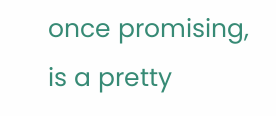once promising, is a pretty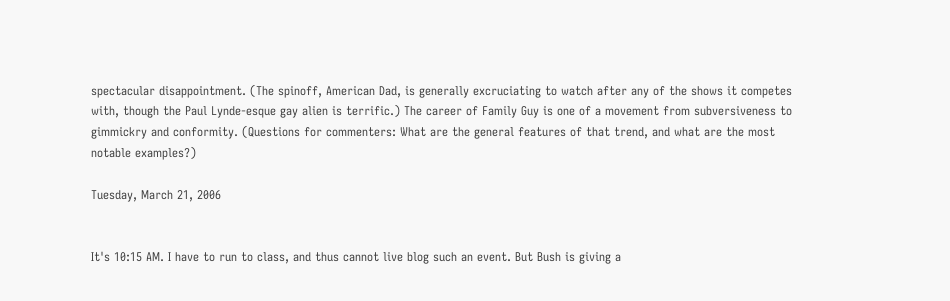spectacular disappointment. (The spinoff, American Dad, is generally excruciating to watch after any of the shows it competes with, though the Paul Lynde-esque gay alien is terrific.) The career of Family Guy is one of a movement from subversiveness to gimmickry and conformity. (Questions for commenters: What are the general features of that trend, and what are the most notable examples?)

Tuesday, March 21, 2006


It's 10:15 AM. I have to run to class, and thus cannot live blog such an event. But Bush is giving a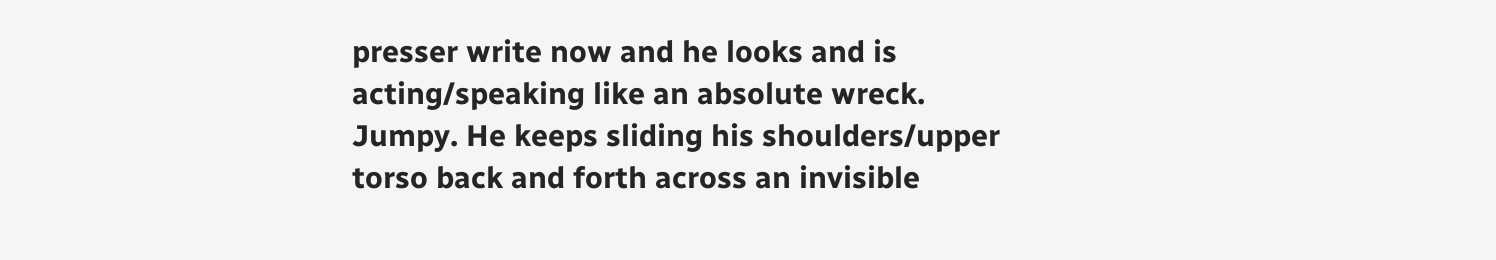presser write now and he looks and is acting/speaking like an absolute wreck. Jumpy. He keeps sliding his shoulders/upper torso back and forth across an invisible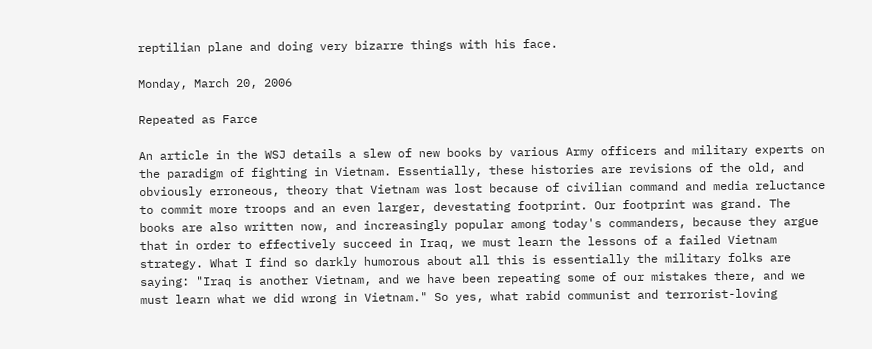reptilian plane and doing very bizarre things with his face.

Monday, March 20, 2006

Repeated as Farce

An article in the WSJ details a slew of new books by various Army officers and military experts on the paradigm of fighting in Vietnam. Essentially, these histories are revisions of the old, and obviously erroneous, theory that Vietnam was lost because of civilian command and media reluctance to commit more troops and an even larger, devestating footprint. Our footprint was grand. The books are also written now, and increasingly popular among today's commanders, because they argue that in order to effectively succeed in Iraq, we must learn the lessons of a failed Vietnam strategy. What I find so darkly humorous about all this is essentially the military folks are saying: "Iraq is another Vietnam, and we have been repeating some of our mistakes there, and we must learn what we did wrong in Vietnam." So yes, what rabid communist and terrorist-loving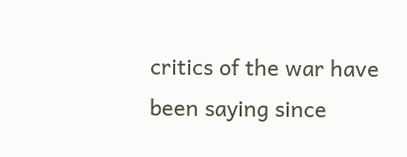critics of the war have been saying since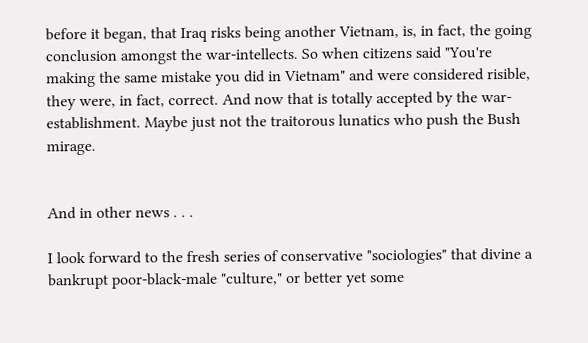before it began, that Iraq risks being another Vietnam, is, in fact, the going conclusion amongst the war-intellects. So when citizens said "You're making the same mistake you did in Vietnam" and were considered risible, they were, in fact, correct. And now that is totally accepted by the war-establishment. Maybe just not the traitorous lunatics who push the Bush mirage.


And in other news . . .

I look forward to the fresh series of conservative "sociologies" that divine a bankrupt poor-black-male "culture," or better yet some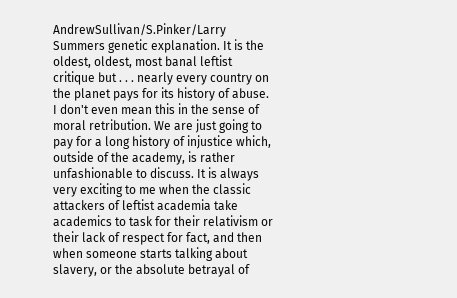AndrewSullivan/S.Pinker/Larry Summers genetic explanation. It is the oldest, oldest, most banal leftist critique but . . . nearly every country on the planet pays for its history of abuse. I don't even mean this in the sense of moral retribution. We are just going to pay for a long history of injustice which, outside of the academy, is rather unfashionable to discuss. It is always very exciting to me when the classic attackers of leftist academia take academics to task for their relativism or their lack of respect for fact, and then when someone starts talking about slavery, or the absolute betrayal of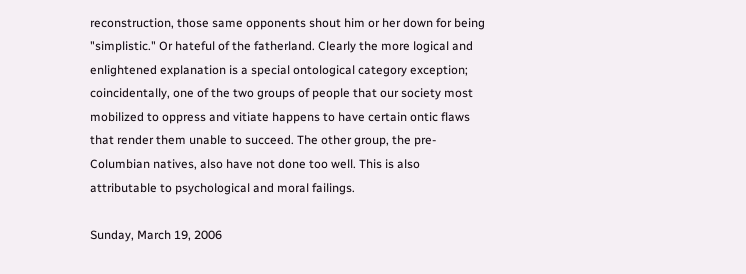reconstruction, those same opponents shout him or her down for being "simplistic." Or hateful of the fatherland. Clearly the more logical and enlightened explanation is a special ontological category exception; coincidentally, one of the two groups of people that our society most mobilized to oppress and vitiate happens to have certain ontic flaws that render them unable to succeed. The other group, the pre-Columbian natives, also have not done too well. This is also attributable to psychological and moral failings.

Sunday, March 19, 2006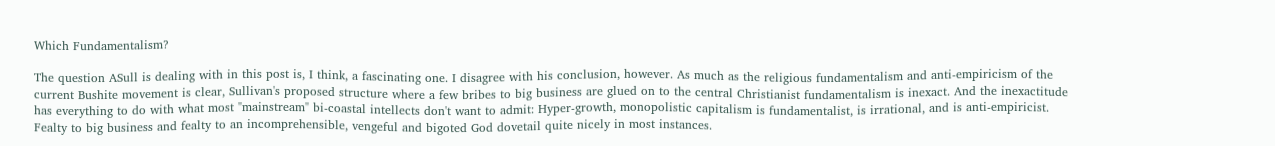Which Fundamentalism?

The question ASull is dealing with in this post is, I think, a fascinating one. I disagree with his conclusion, however. As much as the religious fundamentalism and anti-empiricism of the current Bushite movement is clear, Sullivan's proposed structure where a few bribes to big business are glued on to the central Christianist fundamentalism is inexact. And the inexactitude has everything to do with what most "mainstream" bi-coastal intellects don't want to admit: Hyper-growth, monopolistic capitalism is fundamentalist, is irrational, and is anti-empiricist. Fealty to big business and fealty to an incomprehensible, vengeful and bigoted God dovetail quite nicely in most instances.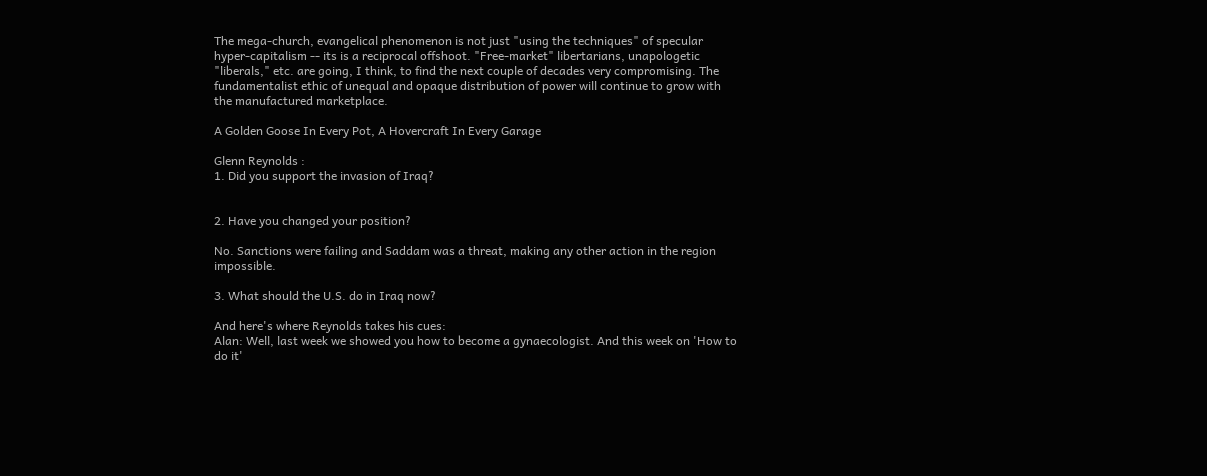The mega-church, evangelical phenomenon is not just "using the techniques" of specular hyper-capitalism -- its is a reciprocal offshoot. "Free-market" libertarians, unapologetic "liberals," etc. are going, I think, to find the next couple of decades very compromising. The fundamentalist ethic of unequal and opaque distribution of power will continue to grow with the manufactured marketplace.

A Golden Goose In Every Pot, A Hovercraft In Every Garage

Glenn Reynolds :
1. Did you support the invasion of Iraq?


2. Have you changed your position?

No. Sanctions were failing and Saddam was a threat, making any other action in the region impossible.

3. What should the U.S. do in Iraq now?

And here's where Reynolds takes his cues:
Alan: Well, last week we showed you how to become a gynaecologist. And this week on 'How to do it'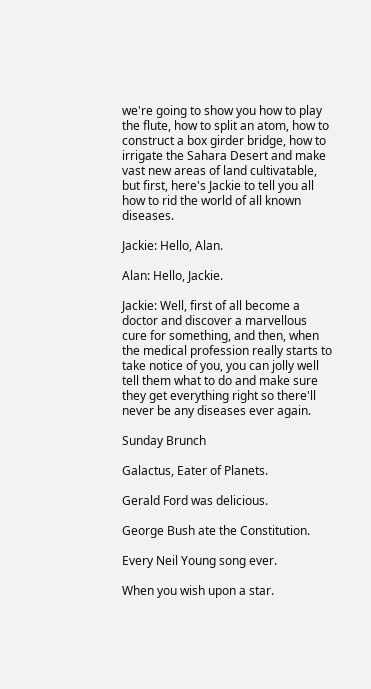we're going to show you how to play the flute, how to split an atom, how to construct a box girder bridge, how to irrigate the Sahara Desert and make vast new areas of land cultivatable, but first, here's Jackie to tell you all how to rid the world of all known diseases.

Jackie: Hello, Alan.

Alan: Hello, Jackie.

Jackie: Well, first of all become a doctor and discover a marvellous cure for something, and then, when the medical profession really starts to take notice of you, you can jolly well tell them what to do and make sure they get everything right so there'll never be any diseases ever again.

Sunday Brunch

Galactus, Eater of Planets.

Gerald Ford was delicious.

George Bush ate the Constitution.

Every Neil Young song ever.

When you wish upon a star.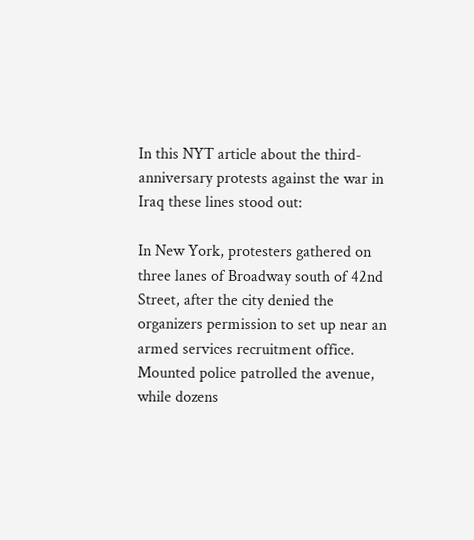In this NYT article about the third-anniversary protests against the war in Iraq these lines stood out:

In New York, protesters gathered on three lanes of Broadway south of 42nd Street, after the city denied the organizers permission to set up near an armed services recruitment office. Mounted police patrolled the avenue, while dozens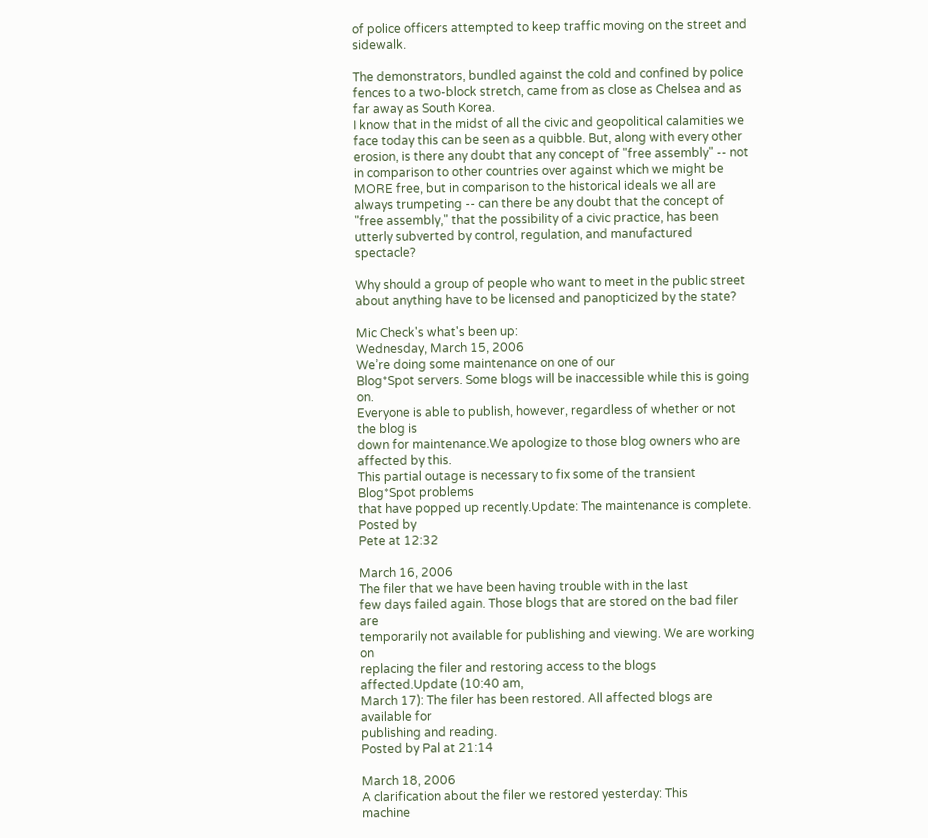of police officers attempted to keep traffic moving on the street and sidewalk.

The demonstrators, bundled against the cold and confined by police fences to a two-block stretch, came from as close as Chelsea and as far away as South Korea.
I know that in the midst of all the civic and geopolitical calamities we face today this can be seen as a quibble. But, along with every other erosion, is there any doubt that any concept of "free assembly" -- not in comparison to other countries over against which we might be MORE free, but in comparison to the historical ideals we all are always trumpeting -- can there be any doubt that the concept of "free assembly," that the possibility of a civic practice, has been utterly subverted by control, regulation, and manufactured spectacle?

Why should a group of people who want to meet in the public street about anything have to be licensed and panopticized by the state?

Mic Check's what's been up:
Wednesday, March 15, 2006
We’re doing some maintenance on one of our
Blog*Spot servers. Some blogs will be inaccessible while this is going on.
Everyone is able to publish, however, regardless of whether or not the blog is
down for maintenance.We apologize to those blog owners who are affected by this.
This partial outage is necessary to fix some of the transient Blog*Spot problems
that have popped up recently.Update: The maintenance is complete.
Posted by
Pete at 12:32

March 16, 2006
The filer that we have been having trouble with in the last
few days failed again. Those blogs that are stored on the bad filer are
temporarily not available for publishing and viewing. We are working on
replacing the filer and restoring access to the blogs affected.Update (10:40 am,
March 17): The filer has been restored. All affected blogs are available for
publishing and reading.
Posted by Pal at 21:14

March 18, 2006
A clarification about the filer we restored yesterday: This
machine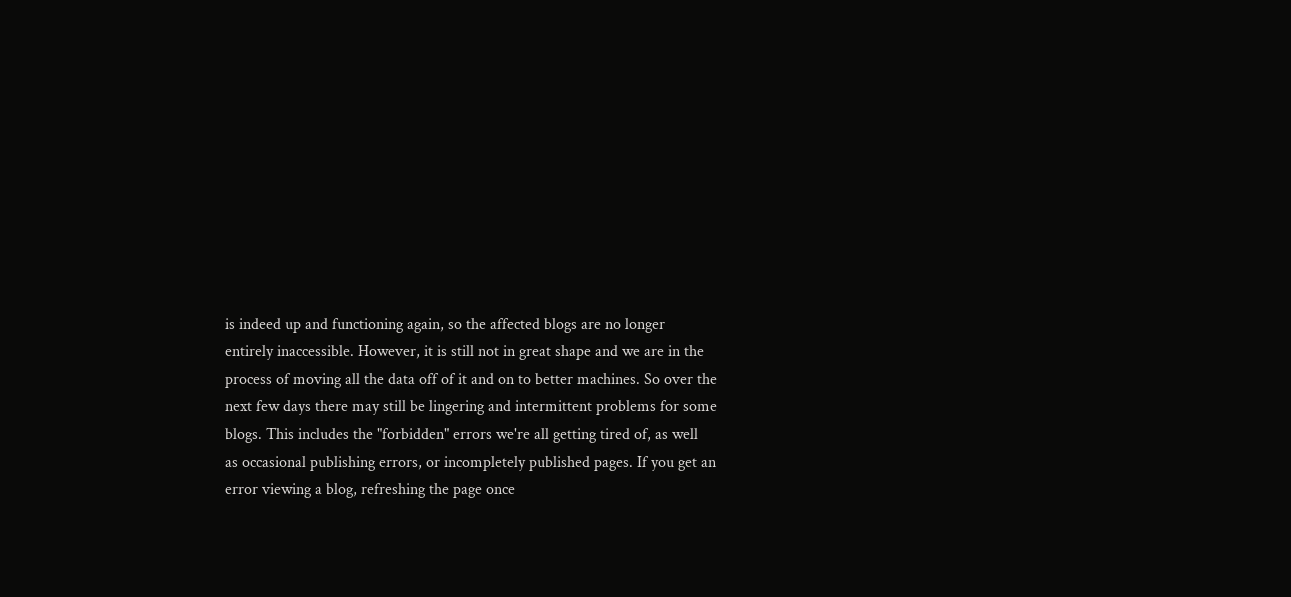is indeed up and functioning again, so the affected blogs are no longer
entirely inaccessible. However, it is still not in great shape and we are in the
process of moving all the data off of it and on to better machines. So over the
next few days there may still be lingering and intermittent problems for some
blogs. This includes the "forbidden" errors we're all getting tired of, as well
as occasional publishing errors, or incompletely published pages. If you get an
error viewing a blog, refreshing the page once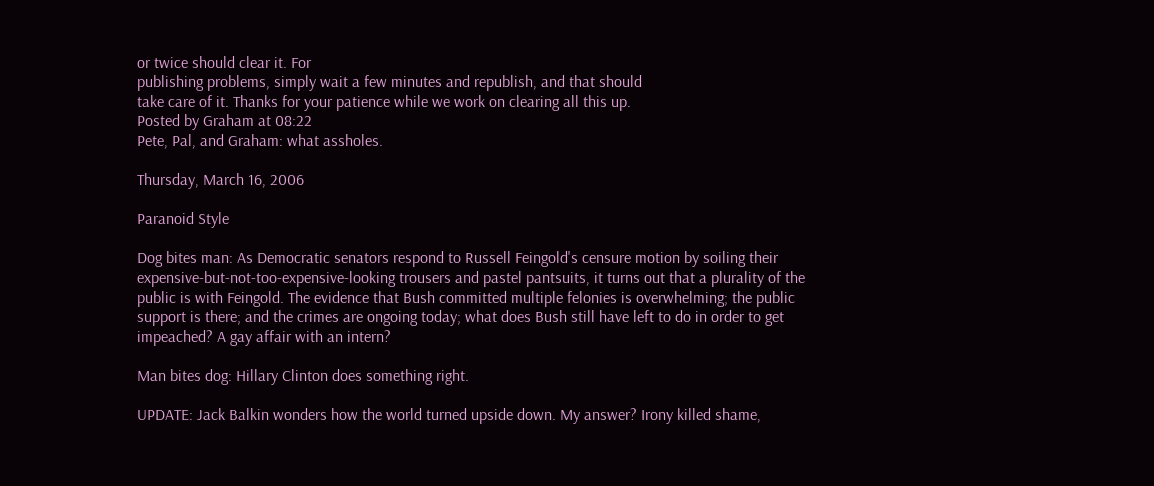or twice should clear it. For
publishing problems, simply wait a few minutes and republish, and that should
take care of it. Thanks for your patience while we work on clearing all this up.
Posted by Graham at 08:22
Pete, Pal, and Graham: what assholes.

Thursday, March 16, 2006

Paranoid Style

Dog bites man: As Democratic senators respond to Russell Feingold's censure motion by soiling their expensive-but-not-too-expensive-looking trousers and pastel pantsuits, it turns out that a plurality of the public is with Feingold. The evidence that Bush committed multiple felonies is overwhelming; the public support is there; and the crimes are ongoing today; what does Bush still have left to do in order to get impeached? A gay affair with an intern?

Man bites dog: Hillary Clinton does something right.

UPDATE: Jack Balkin wonders how the world turned upside down. My answer? Irony killed shame,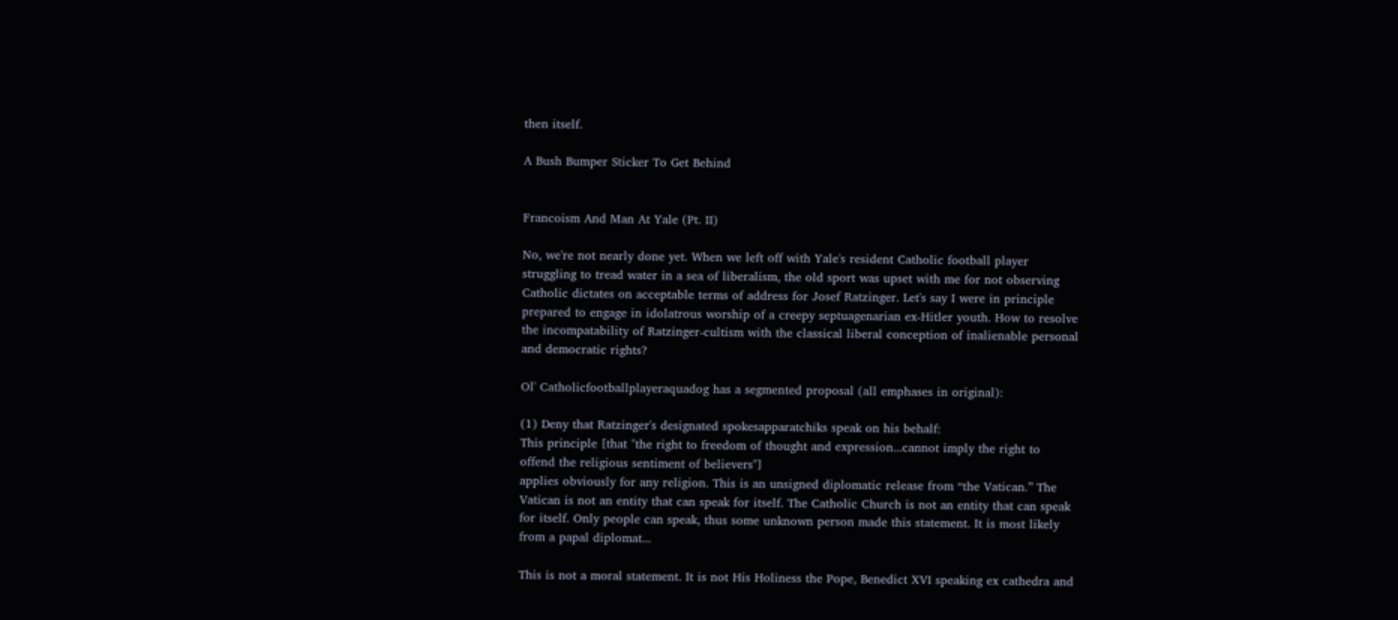then itself.

A Bush Bumper Sticker To Get Behind


Francoism And Man At Yale (Pt. II)

No, we're not nearly done yet. When we left off with Yale's resident Catholic football player struggling to tread water in a sea of liberalism, the old sport was upset with me for not observing Catholic dictates on acceptable terms of address for Josef Ratzinger. Let's say I were in principle prepared to engage in idolatrous worship of a creepy septuagenarian ex-Hitler youth. How to resolve the incompatability of Ratzinger-cultism with the classical liberal conception of inalienable personal and democratic rights?

Ol' Catholicfootballplayeraquadog has a segmented proposal (all emphases in original):

(1) Deny that Ratzinger's designated spokesapparatchiks speak on his behalf:
This principle [that "the right to freedom of thought and expression...cannot imply the right to offend the religious sentiment of believers"]
applies obviously for any religion. This is an unsigned diplomatic release from “the Vatican.” The Vatican is not an entity that can speak for itself. The Catholic Church is not an entity that can speak for itself. Only people can speak, thus some unknown person made this statement. It is most likely from a papal diplomat...

This is not a moral statement. It is not His Holiness the Pope, Benedict XVI speaking ex cathedra and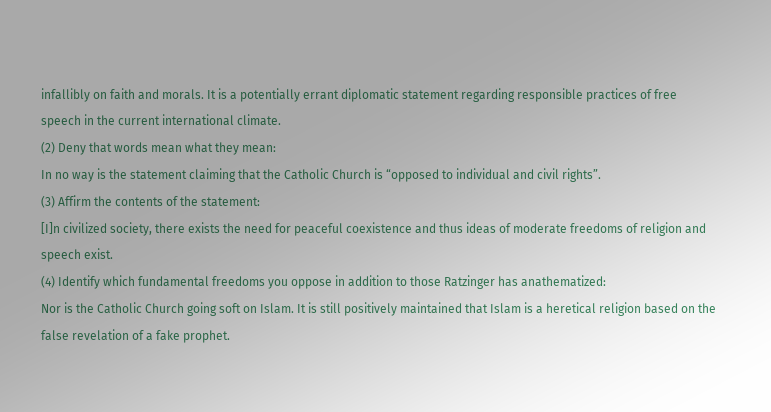infallibly on faith and morals. It is a potentially errant diplomatic statement regarding responsible practices of free speech in the current international climate.
(2) Deny that words mean what they mean:
In no way is the statement claiming that the Catholic Church is “opposed to individual and civil rights”.
(3) Affirm the contents of the statement:
[I]n civilized society, there exists the need for peaceful coexistence and thus ideas of moderate freedoms of religion and speech exist.
(4) Identify which fundamental freedoms you oppose in addition to those Ratzinger has anathematized:
Nor is the Catholic Church going soft on Islam. It is still positively maintained that Islam is a heretical religion based on the false revelation of a fake prophet.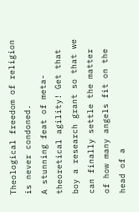Theological freedom of religion is never condoned.
A stunning feat of meta-theoretical agility! Get that boy a research grant so that we can finally settle the matter of how many angels fit on the head of a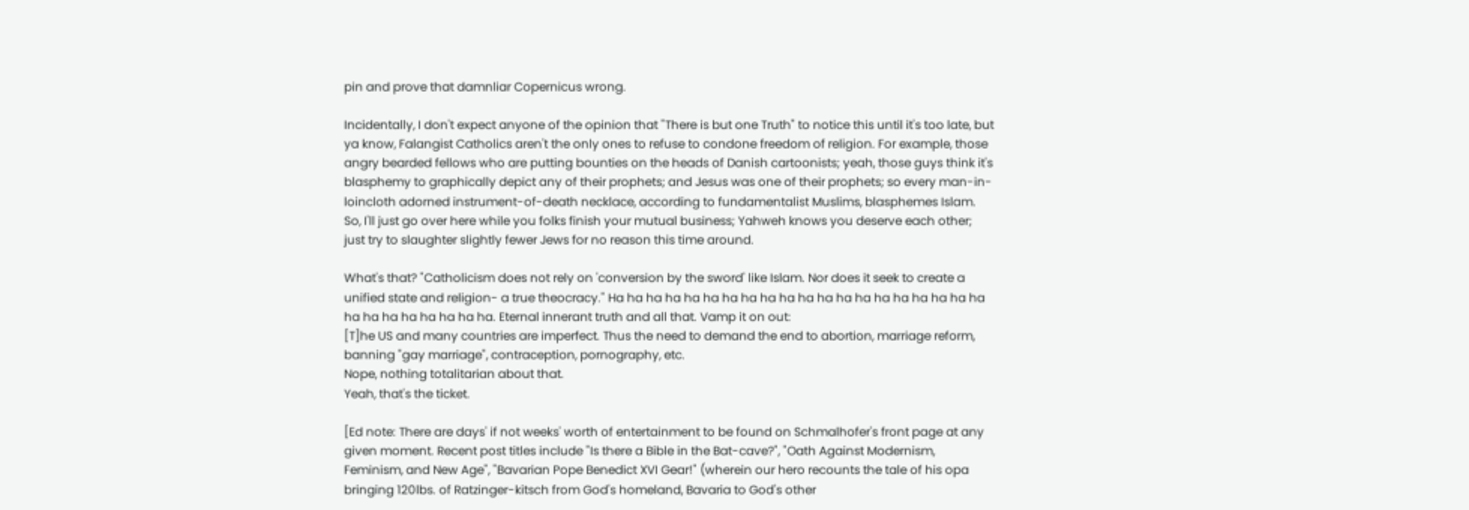pin and prove that damnliar Copernicus wrong.

Incidentally, I don't expect anyone of the opinion that "There is but one Truth" to notice this until it's too late, but ya know, Falangist Catholics aren't the only ones to refuse to condone freedom of religion. For example, those angry bearded fellows who are putting bounties on the heads of Danish cartoonists; yeah, those guys think it's blasphemy to graphically depict any of their prophets; and Jesus was one of their prophets; so every man-in-loincloth adorned instrument-of-death necklace, according to fundamentalist Muslims, blasphemes Islam. So, I'll just go over here while you folks finish your mutual business; Yahweh knows you deserve each other; just try to slaughter slightly fewer Jews for no reason this time around.

What's that? "Catholicism does not rely on 'conversion by the sword' like Islam. Nor does it seek to create a unified state and religion- a true theocracy." Ha ha ha ha ha ha ha ha ha ha ha ha ha ha ha ha ha ha ha ha ha ha ha ha ha ha ha ha. Eternal innerant truth and all that. Vamp it on out:
[T]he US and many countries are imperfect. Thus the need to demand the end to abortion, marriage reform, banning "gay marriage", contraception, pornography, etc.
Nope, nothing totalitarian about that.
Yeah, that's the ticket.

[Ed note: There are days' if not weeks' worth of entertainment to be found on Schmalhofer's front page at any given moment. Recent post titles include "Is there a Bible in the Bat-cave?", "Oath Against Modernism, Feminism, and New Age", "Bavarian Pope Benedict XVI Gear!" (wherein our hero recounts the tale of his opa bringing 120lbs. of Ratzinger-kitsch from God's homeland, Bavaria to God's other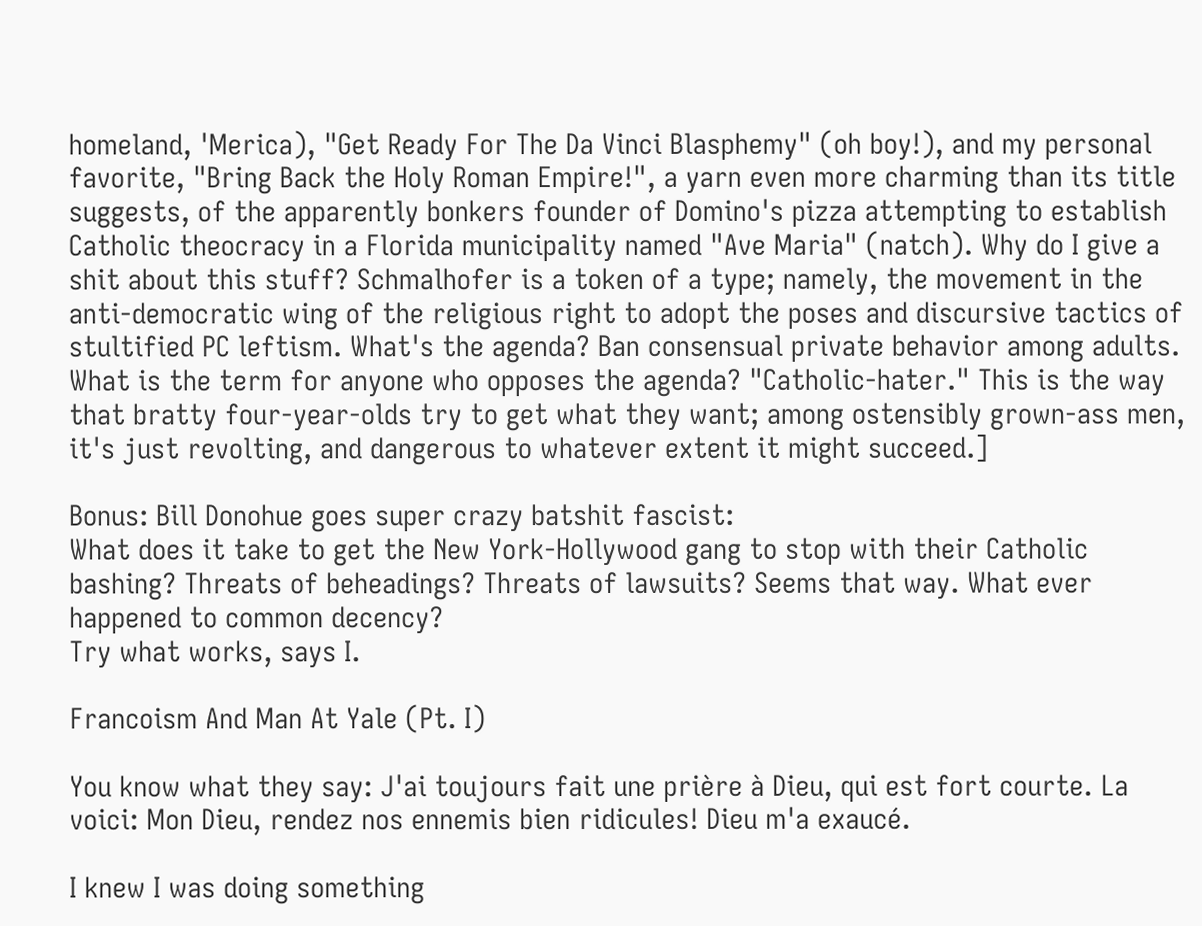homeland, 'Merica), "Get Ready For The Da Vinci Blasphemy" (oh boy!), and my personal favorite, "Bring Back the Holy Roman Empire!", a yarn even more charming than its title suggests, of the apparently bonkers founder of Domino's pizza attempting to establish Catholic theocracy in a Florida municipality named "Ave Maria" (natch). Why do I give a shit about this stuff? Schmalhofer is a token of a type; namely, the movement in the anti-democratic wing of the religious right to adopt the poses and discursive tactics of stultified PC leftism. What's the agenda? Ban consensual private behavior among adults. What is the term for anyone who opposes the agenda? "Catholic-hater." This is the way that bratty four-year-olds try to get what they want; among ostensibly grown-ass men, it's just revolting, and dangerous to whatever extent it might succeed.]

Bonus: Bill Donohue goes super crazy batshit fascist:
What does it take to get the New York-Hollywood gang to stop with their Catholic bashing? Threats of beheadings? Threats of lawsuits? Seems that way. What ever happened to common decency?
Try what works, says I.

Francoism And Man At Yale (Pt. I)

You know what they say: J'ai toujours fait une prière à Dieu, qui est fort courte. La voici: Mon Dieu, rendez nos ennemis bien ridicules! Dieu m'a exaucé.

I knew I was doing something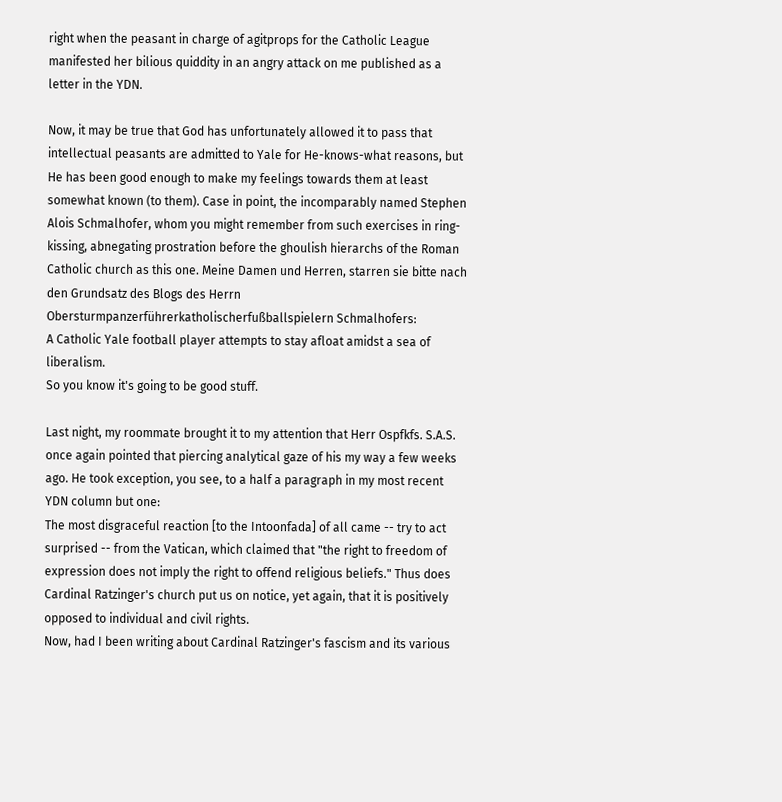right when the peasant in charge of agitprops for the Catholic League manifested her bilious quiddity in an angry attack on me published as a letter in the YDN.

Now, it may be true that God has unfortunately allowed it to pass that intellectual peasants are admitted to Yale for He-knows-what reasons, but He has been good enough to make my feelings towards them at least somewhat known (to them). Case in point, the incomparably named Stephen Alois Schmalhofer, whom you might remember from such exercises in ring-kissing, abnegating prostration before the ghoulish hierarchs of the Roman Catholic church as this one. Meine Damen und Herren, starren sie bitte nach den Grundsatz des Blogs des Herrn Obersturmpanzerführerkatholischerfußballspielern Schmalhofers:
A Catholic Yale football player attempts to stay afloat amidst a sea of liberalism.
So you know it's going to be good stuff.

Last night, my roommate brought it to my attention that Herr Ospfkfs. S.A.S. once again pointed that piercing analytical gaze of his my way a few weeks ago. He took exception, you see, to a half a paragraph in my most recent YDN column but one:
The most disgraceful reaction [to the Intoonfada] of all came -- try to act surprised -- from the Vatican, which claimed that "the right to freedom of expression does not imply the right to offend religious beliefs." Thus does Cardinal Ratzinger's church put us on notice, yet again, that it is positively opposed to individual and civil rights.
Now, had I been writing about Cardinal Ratzinger's fascism and its various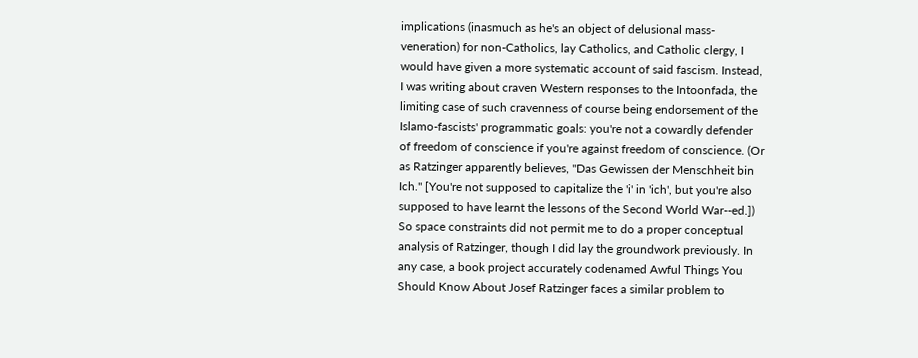implications (inasmuch as he's an object of delusional mass-veneration) for non-Catholics, lay Catholics, and Catholic clergy, I would have given a more systematic account of said fascism. Instead, I was writing about craven Western responses to the Intoonfada, the limiting case of such cravenness of course being endorsement of the Islamo-fascists' programmatic goals: you're not a cowardly defender of freedom of conscience if you're against freedom of conscience. (Or as Ratzinger apparently believes, "Das Gewissen der Menschheit bin Ich." [You're not supposed to capitalize the 'i' in 'ich', but you're also supposed to have learnt the lessons of the Second World War--ed.]) So space constraints did not permit me to do a proper conceptual analysis of Ratzinger, though I did lay the groundwork previously. In any case, a book project accurately codenamed Awful Things You Should Know About Josef Ratzinger faces a similar problem to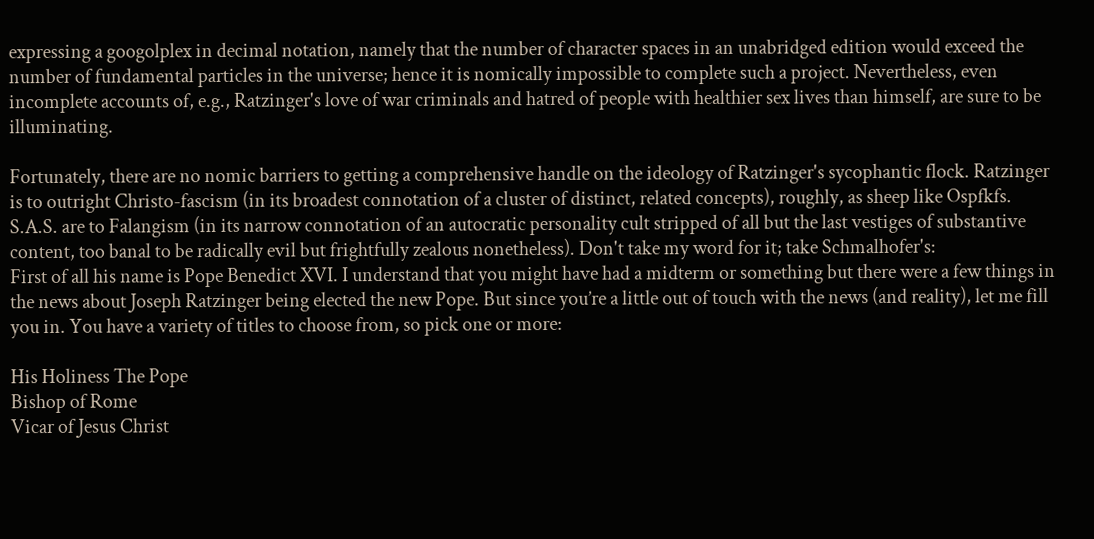expressing a googolplex in decimal notation, namely that the number of character spaces in an unabridged edition would exceed the number of fundamental particles in the universe; hence it is nomically impossible to complete such a project. Nevertheless, even incomplete accounts of, e.g., Ratzinger's love of war criminals and hatred of people with healthier sex lives than himself, are sure to be illuminating.

Fortunately, there are no nomic barriers to getting a comprehensive handle on the ideology of Ratzinger's sycophantic flock. Ratzinger is to outright Christo-fascism (in its broadest connotation of a cluster of distinct, related concepts), roughly, as sheep like Ospfkfs. S.A.S. are to Falangism (in its narrow connotation of an autocratic personality cult stripped of all but the last vestiges of substantive content, too banal to be radically evil but frightfully zealous nonetheless). Don't take my word for it; take Schmalhofer's:
First of all his name is Pope Benedict XVI. I understand that you might have had a midterm or something but there were a few things in the news about Joseph Ratzinger being elected the new Pope. But since you’re a little out of touch with the news (and reality), let me fill you in. You have a variety of titles to choose from, so pick one or more:

His Holiness The Pope
Bishop of Rome
Vicar of Jesus Christ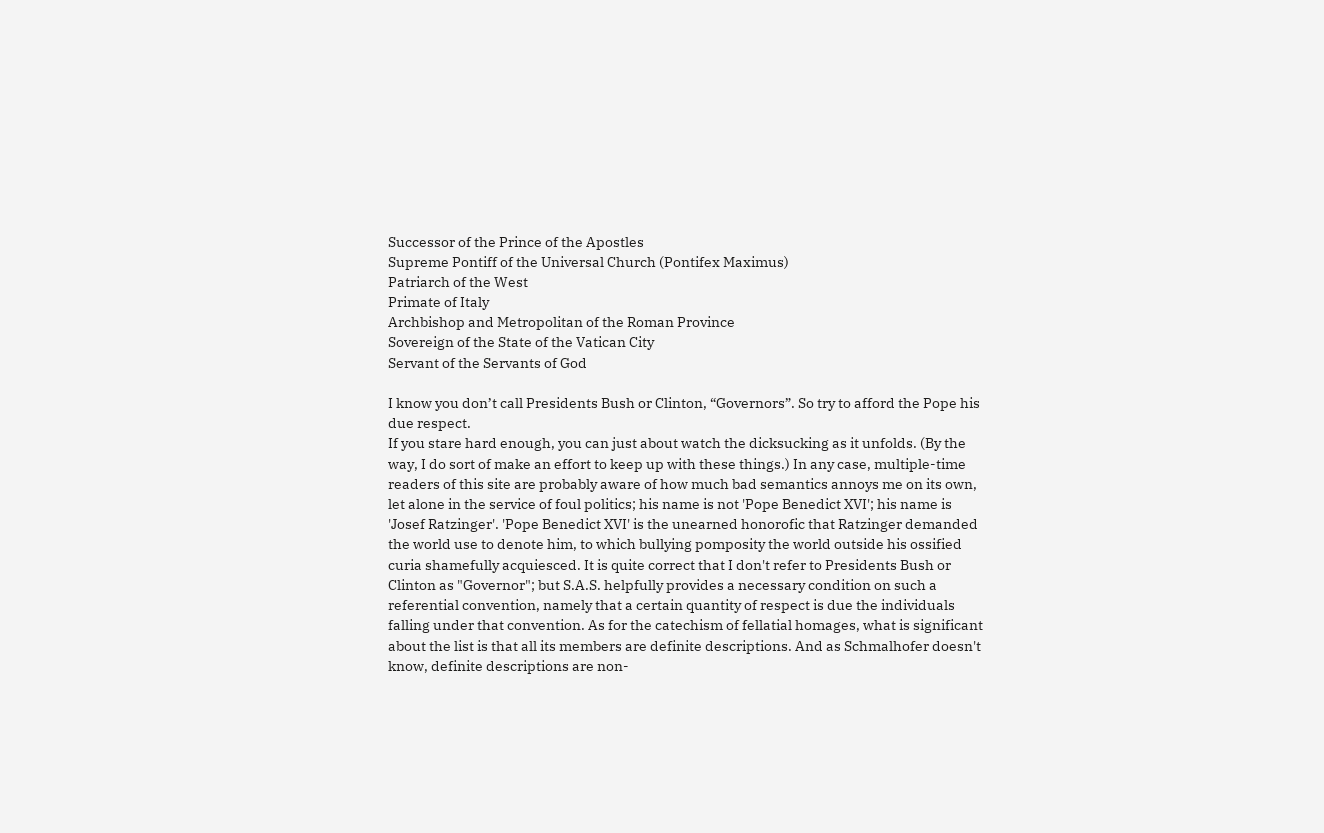Successor of the Prince of the Apostles
Supreme Pontiff of the Universal Church (Pontifex Maximus)
Patriarch of the West
Primate of Italy
Archbishop and Metropolitan of the Roman Province
Sovereign of the State of the Vatican City
Servant of the Servants of God

I know you don’t call Presidents Bush or Clinton, “Governors”. So try to afford the Pope his due respect.
If you stare hard enough, you can just about watch the dicksucking as it unfolds. (By the way, I do sort of make an effort to keep up with these things.) In any case, multiple-time readers of this site are probably aware of how much bad semantics annoys me on its own, let alone in the service of foul politics; his name is not 'Pope Benedict XVI'; his name is 'Josef Ratzinger'. 'Pope Benedict XVI' is the unearned honorofic that Ratzinger demanded the world use to denote him, to which bullying pomposity the world outside his ossified curia shamefully acquiesced. It is quite correct that I don't refer to Presidents Bush or Clinton as "Governor"; but S.A.S. helpfully provides a necessary condition on such a referential convention, namely that a certain quantity of respect is due the individuals falling under that convention. As for the catechism of fellatial homages, what is significant about the list is that all its members are definite descriptions. And as Schmalhofer doesn't know, definite descriptions are non-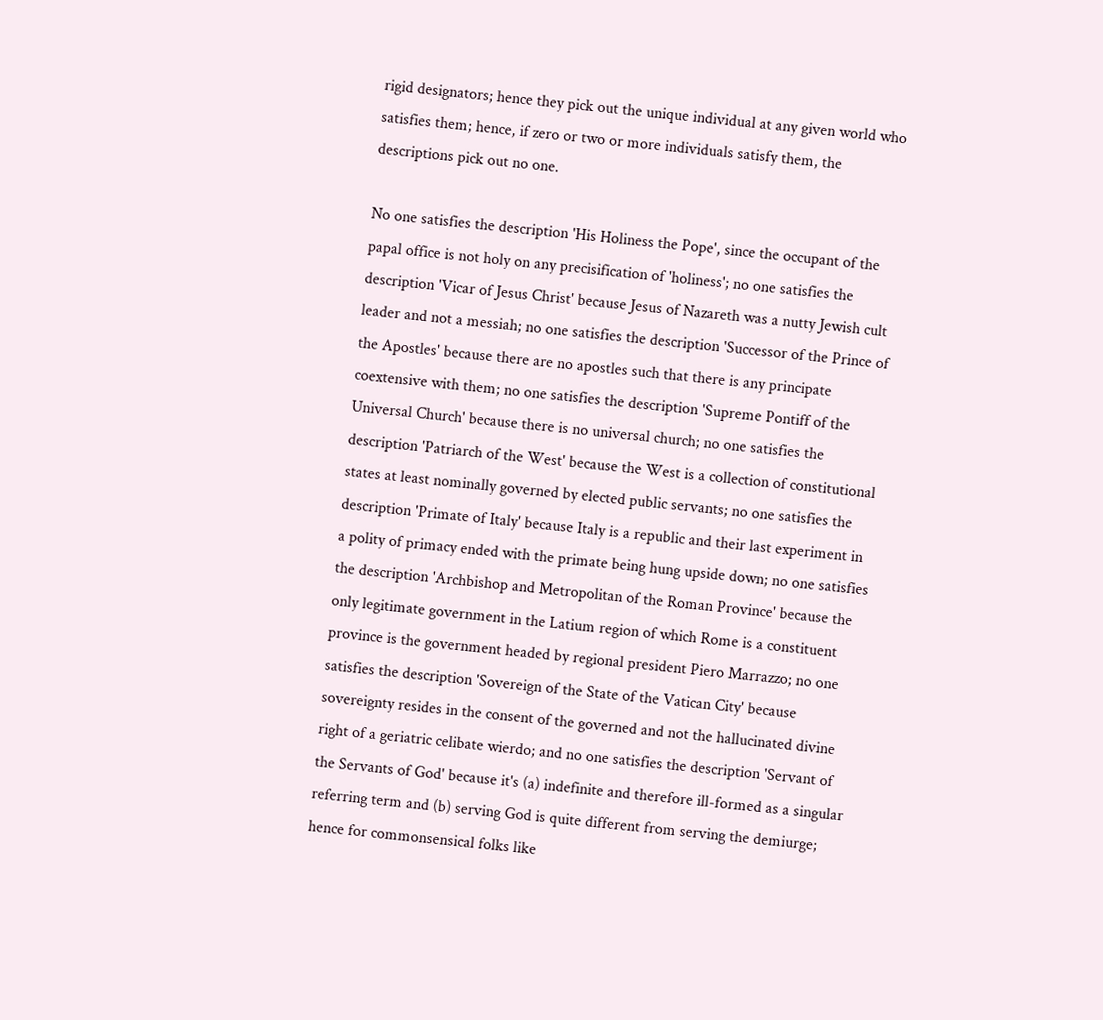rigid designators; hence they pick out the unique individual at any given world who satisfies them; hence, if zero or two or more individuals satisfy them, the descriptions pick out no one.

No one satisfies the description 'His Holiness the Pope', since the occupant of the papal office is not holy on any precisification of 'holiness'; no one satisfies the description 'Vicar of Jesus Christ' because Jesus of Nazareth was a nutty Jewish cult leader and not a messiah; no one satisfies the description 'Successor of the Prince of the Apostles' because there are no apostles such that there is any principate coextensive with them; no one satisfies the description 'Supreme Pontiff of the Universal Church' because there is no universal church; no one satisfies the description 'Patriarch of the West' because the West is a collection of constitutional states at least nominally governed by elected public servants; no one satisfies the description 'Primate of Italy' because Italy is a republic and their last experiment in a polity of primacy ended with the primate being hung upside down; no one satisfies the description 'Archbishop and Metropolitan of the Roman Province' because the only legitimate government in the Latium region of which Rome is a constituent province is the government headed by regional president Piero Marrazzo; no one satisfies the description 'Sovereign of the State of the Vatican City' because sovereignty resides in the consent of the governed and not the hallucinated divine right of a geriatric celibate wierdo; and no one satisfies the description 'Servant of the Servants of God' because it's (a) indefinite and therefore ill-formed as a singular referring term and (b) serving God is quite different from serving the demiurge; hence for commonsensical folks like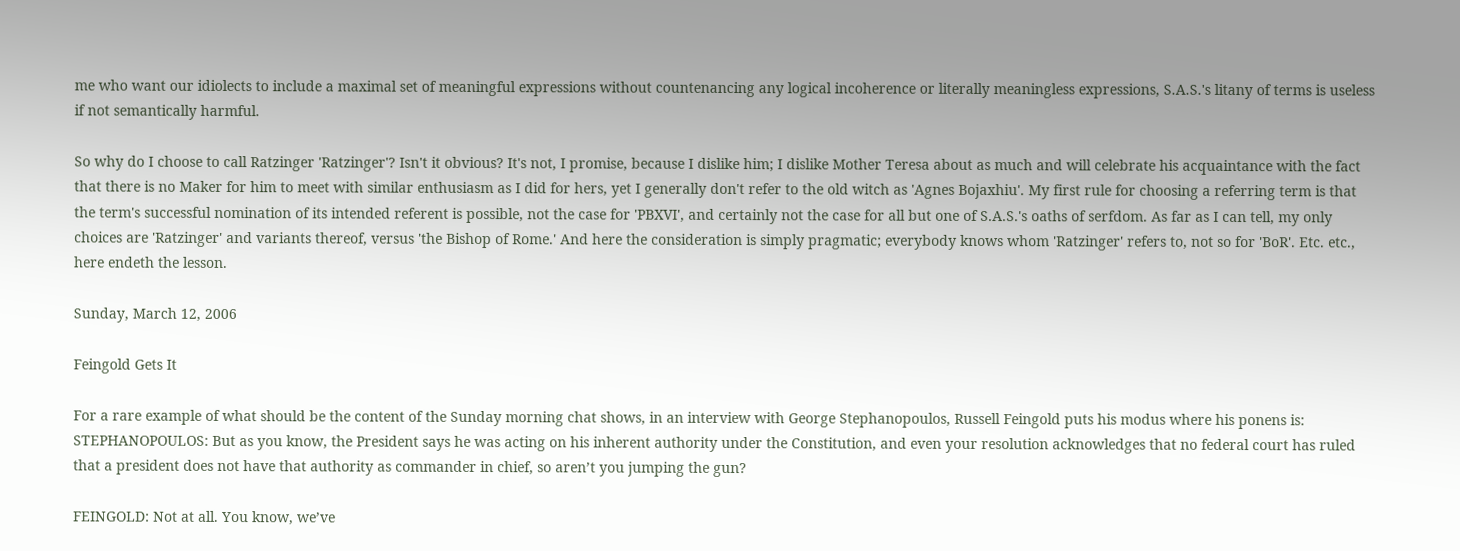me who want our idiolects to include a maximal set of meaningful expressions without countenancing any logical incoherence or literally meaningless expressions, S.A.S.'s litany of terms is useless if not semantically harmful.

So why do I choose to call Ratzinger 'Ratzinger'? Isn't it obvious? It's not, I promise, because I dislike him; I dislike Mother Teresa about as much and will celebrate his acquaintance with the fact that there is no Maker for him to meet with similar enthusiasm as I did for hers, yet I generally don't refer to the old witch as 'Agnes Bojaxhiu'. My first rule for choosing a referring term is that the term's successful nomination of its intended referent is possible, not the case for 'PBXVI', and certainly not the case for all but one of S.A.S.'s oaths of serfdom. As far as I can tell, my only choices are 'Ratzinger' and variants thereof, versus 'the Bishop of Rome.' And here the consideration is simply pragmatic; everybody knows whom 'Ratzinger' refers to, not so for 'BoR'. Etc. etc., here endeth the lesson.

Sunday, March 12, 2006

Feingold Gets It

For a rare example of what should be the content of the Sunday morning chat shows, in an interview with George Stephanopoulos, Russell Feingold puts his modus where his ponens is:
STEPHANOPOULOS: But as you know, the President says he was acting on his inherent authority under the Constitution, and even your resolution acknowledges that no federal court has ruled that a president does not have that authority as commander in chief, so aren’t you jumping the gun?

FEINGOLD: Not at all. You know, we’ve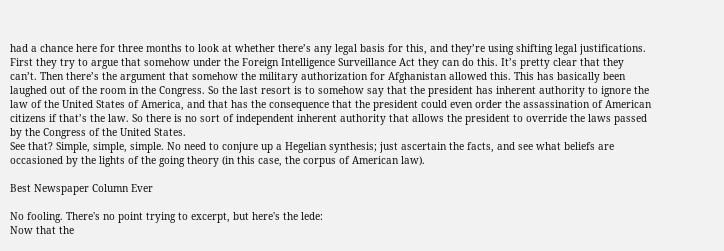had a chance here for three months to look at whether there’s any legal basis for this, and they’re using shifting legal justifications. First they try to argue that somehow under the Foreign Intelligence Surveillance Act they can do this. It’s pretty clear that they can’t. Then there’s the argument that somehow the military authorization for Afghanistan allowed this. This has basically been laughed out of the room in the Congress. So the last resort is to somehow say that the president has inherent authority to ignore the law of the United States of America, and that has the consequence that the president could even order the assassination of American citizens if that’s the law. So there is no sort of independent inherent authority that allows the president to override the laws passed by the Congress of the United States.
See that? Simple, simple, simple. No need to conjure up a Hegelian synthesis; just ascertain the facts, and see what beliefs are occasioned by the lights of the going theory (in this case, the corpus of American law).

Best Newspaper Column Ever

No fooling. There's no point trying to excerpt, but here's the lede:
Now that the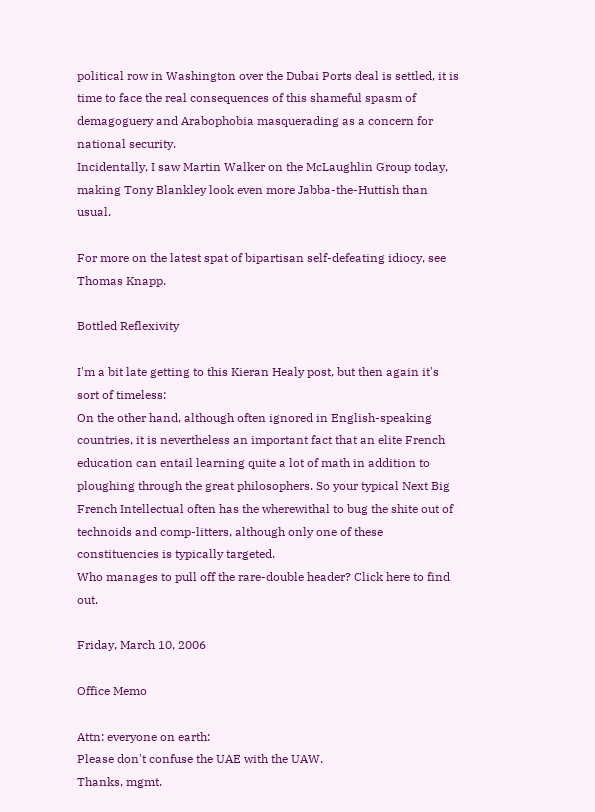political row in Washington over the Dubai Ports deal is settled, it is time to face the real consequences of this shameful spasm of demagoguery and Arabophobia masquerading as a concern for national security.
Incidentally, I saw Martin Walker on the McLaughlin Group today, making Tony Blankley look even more Jabba-the-Huttish than usual.

For more on the latest spat of bipartisan self-defeating idiocy, see Thomas Knapp.

Bottled Reflexivity

I'm a bit late getting to this Kieran Healy post, but then again it's sort of timeless:
On the other hand, although often ignored in English-speaking countries, it is nevertheless an important fact that an elite French education can entail learning quite a lot of math in addition to ploughing through the great philosophers. So your typical Next Big French Intellectual often has the wherewithal to bug the shite out of technoids and comp-litters, although only one of these constituencies is typically targeted.
Who manages to pull off the rare-double header? Click here to find out.

Friday, March 10, 2006

Office Memo

Attn: everyone on earth:
Please don't confuse the UAE with the UAW.
Thanks, mgmt.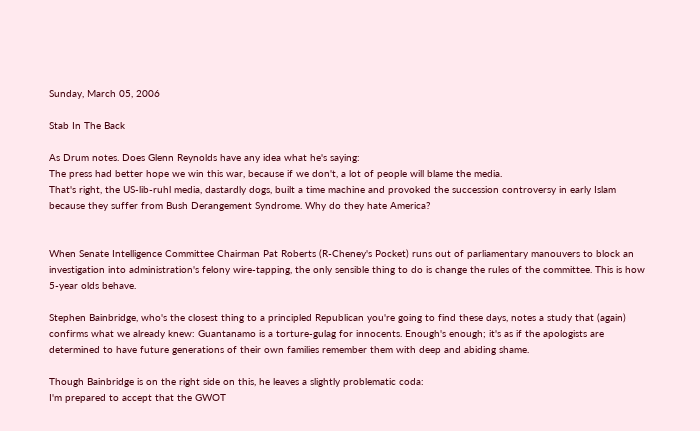Sunday, March 05, 2006

Stab In The Back

As Drum notes. Does Glenn Reynolds have any idea what he's saying:
The press had better hope we win this war, because if we don't, a lot of people will blame the media.
That's right, the US-lib-ruhl media, dastardly dogs, built a time machine and provoked the succession controversy in early Islam because they suffer from Bush Derangement Syndrome. Why do they hate America?


When Senate Intelligence Committee Chairman Pat Roberts (R-Cheney's Pocket) runs out of parliamentary manouvers to block an investigation into administration's felony wire-tapping, the only sensible thing to do is change the rules of the committee. This is how 5-year olds behave.

Stephen Bainbridge, who's the closest thing to a principled Republican you're going to find these days, notes a study that (again) confirms what we already knew: Guantanamo is a torture-gulag for innocents. Enough's enough; it's as if the apologists are determined to have future generations of their own families remember them with deep and abiding shame.

Though Bainbridge is on the right side on this, he leaves a slightly problematic coda:
I'm prepared to accept that the GWOT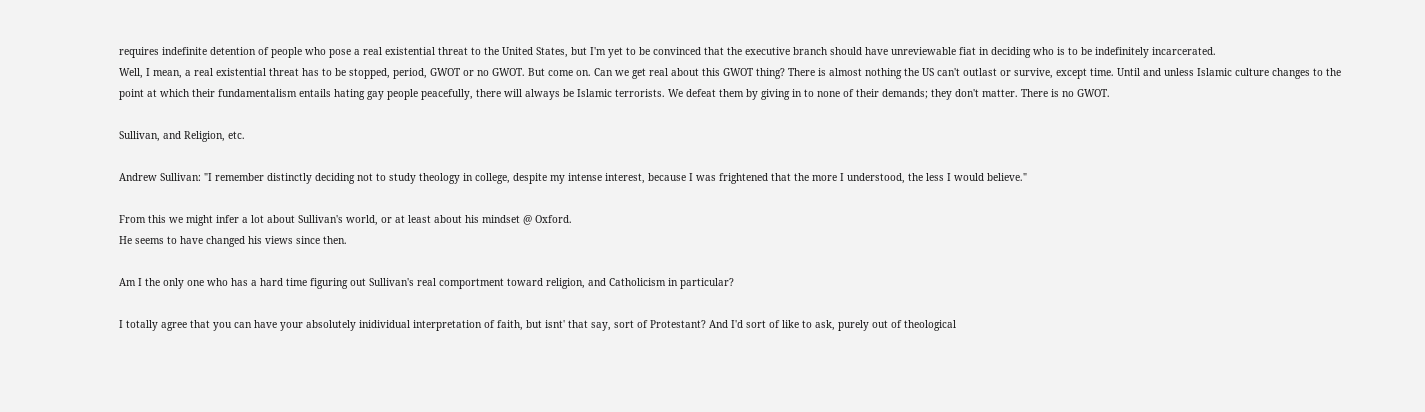requires indefinite detention of people who pose a real existential threat to the United States, but I'm yet to be convinced that the executive branch should have unreviewable fiat in deciding who is to be indefinitely incarcerated.
Well, I mean, a real existential threat has to be stopped, period, GWOT or no GWOT. But come on. Can we get real about this GWOT thing? There is almost nothing the US can't outlast or survive, except time. Until and unless Islamic culture changes to the point at which their fundamentalism entails hating gay people peacefully, there will always be Islamic terrorists. We defeat them by giving in to none of their demands; they don't matter. There is no GWOT.

Sullivan, and Religion, etc.

Andrew Sullivan: "I remember distinctly deciding not to study theology in college, despite my intense interest, because I was frightened that the more I understood, the less I would believe."

From this we might infer a lot about Sullivan's world, or at least about his mindset @ Oxford.
He seems to have changed his views since then.

Am I the only one who has a hard time figuring out Sullivan's real comportment toward religion, and Catholicism in particular?

I totally agree that you can have your absolutely inidividual interpretation of faith, but isnt' that say, sort of Protestant? And I'd sort of like to ask, purely out of theological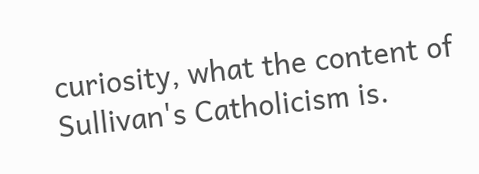curiosity, what the content of Sullivan's Catholicism is.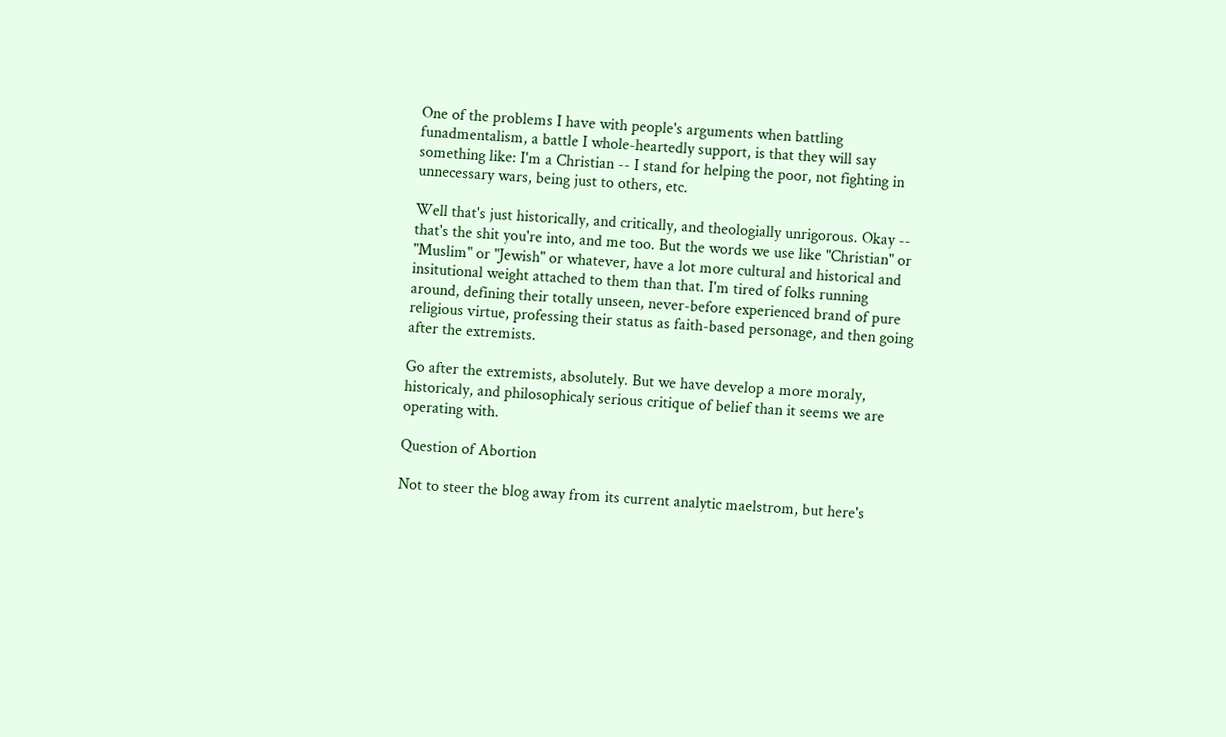One of the problems I have with people's arguments when battling funadmentalism, a battle I whole-heartedly support, is that they will say something like: I'm a Christian -- I stand for helping the poor, not fighting in unnecessary wars, being just to others, etc.

Well that's just historically, and critically, and theologially unrigorous. Okay -- that's the shit you're into, and me too. But the words we use like "Christian" or "Muslim" or "Jewish" or whatever, have a lot more cultural and historical and insitutional weight attached to them than that. I'm tired of folks running around, defining their totally unseen, never-before experienced brand of pure religious virtue, professing their status as faith-based personage, and then going after the extremists.

Go after the extremists, absolutely. But we have develop a more moraly, historicaly, and philosophicaly serious critique of belief than it seems we are operating with.

Question of Abortion

Not to steer the blog away from its current analytic maelstrom, but here's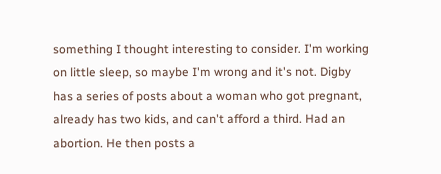something I thought interesting to consider. I'm working on little sleep, so maybe I'm wrong and it's not. Digby has a series of posts about a woman who got pregnant, already has two kids, and can't afford a third. Had an abortion. He then posts a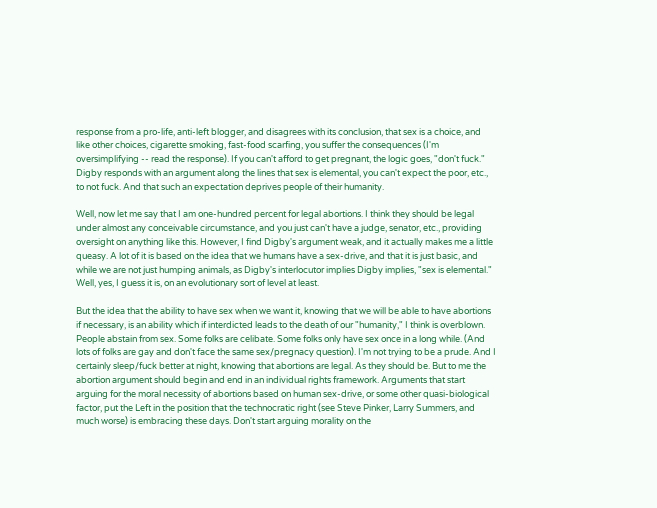response from a pro-life, anti-left blogger, and disagrees with its conclusion, that sex is a choice, and like other choices, cigarette smoking, fast-food scarfing, you suffer the consequences (I'm oversimplifying -- read the response). If you can't afford to get pregnant, the logic goes, "don't fuck." Digby responds with an argument along the lines that sex is elemental, you can't expect the poor, etc., to not fuck. And that such an expectation deprives people of their humanity.

Well, now let me say that I am one-hundred percent for legal abortions. I think they should be legal under almost any conceivable circumstance, and you just can't have a judge, senator, etc., providing oversight on anything like this. However, I find Digby's argument weak, and it actually makes me a little queasy. A lot of it is based on the idea that we humans have a sex-drive, and that it is just basic, and while we are not just humping animals, as Digby's interlocutor implies Digby implies, "sex is elemental." Well, yes, I guess it is, on an evolutionary sort of level at least.

But the idea that the ability to have sex when we want it, knowing that we will be able to have abortions if necessary, is an ability which if interdicted leads to the death of our "humanity," I think is overblown. People abstain from sex. Some folks are celibate. Some folks only have sex once in a long while. (And lots of folks are gay and don't face the same sex/pregnacy question). I'm not trying to be a prude. And I certainly sleep/fuck better at night, knowing that abortions are legal. As they should be. But to me the abortion argument should begin and end in an individual rights framework. Arguments that start arguing for the moral necessity of abortions based on human sex-drive, or some other quasi-biological factor, put the Left in the position that the technocratic right (see Steve Pinker, Larry Summers, and much worse) is embracing these days. Don't start arguing morality on the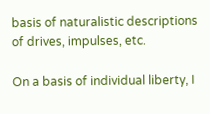basis of naturalistic descriptions of drives, impulses, etc.

On a basis of individual liberty, I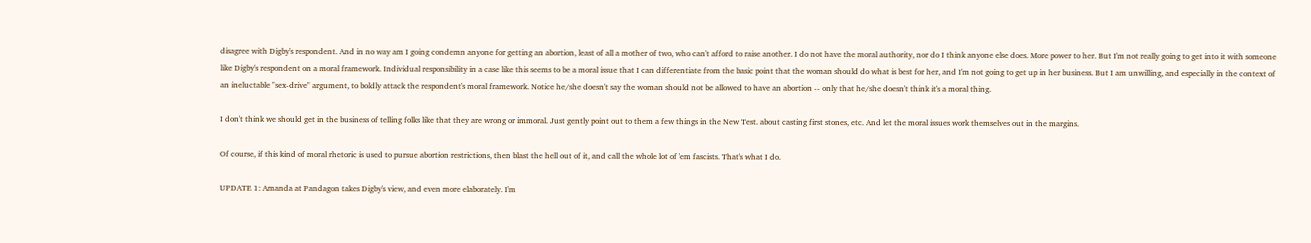disagree with Digby's respondent. And in no way am I going condemn anyone for getting an abortion, least of all a mother of two, who can't afford to raise another. I do not have the moral authority, nor do I think anyone else does. More power to her. But I'm not really going to get into it with someone like Digby's respondent on a moral framework. Individual responsibility in a case like this seems to be a moral issue that I can differentiate from the basic point that the woman should do what is best for her, and I'm not going to get up in her business. But I am unwilling, and especially in the context of an ineluctable "sex-drive" argument, to boldly attack the respondent's moral framework. Notice he/she doesn't say the woman should not be allowed to have an abortion -- only that he/she doesn't think it's a moral thing.

I don't think we should get in the business of telling folks like that they are wrong or immoral. Just gently point out to them a few things in the New Test. about casting first stones, etc. And let the moral issues work themselves out in the margins.

Of course, if this kind of moral rhetoric is used to pursue abortion restrictions, then blast the hell out of it, and call the whole lot of 'em fascists. That's what I do.

UPDATE 1: Amanda at Pandagon takes Digby's view, and even more elaborately. I'm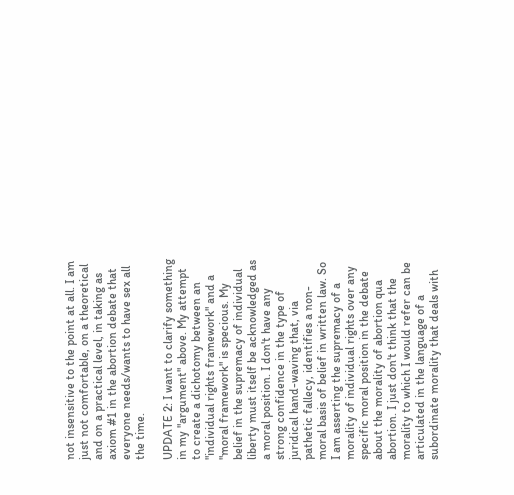not insensitive to the point at all. I am just not comfortable, on a theoretical and on a practical level, in taking as axiom #1 in the abortion debate that everyone needs/wants to have sex all the time.

UPDATE 2: I want to clarify something in my "argument" above. My attempt to create a dichotomy between an "individual rights framework" and a "moral framework" is specious. My belief in the supremacy of individual liberty must itself be acknowledged as a moral position. I don't have any strong confidence in the type of juridical hand-waving that, via pathetic fallecy, identifies a non-moral basis of belief in written law. So I am asserting the supremacy of a morality of individual rights over any specific moral position in the debate about the morality of abortion qua abortion. I just don't think that the morality to which I would refer can be articulated in the language of a subordinate morality that deals with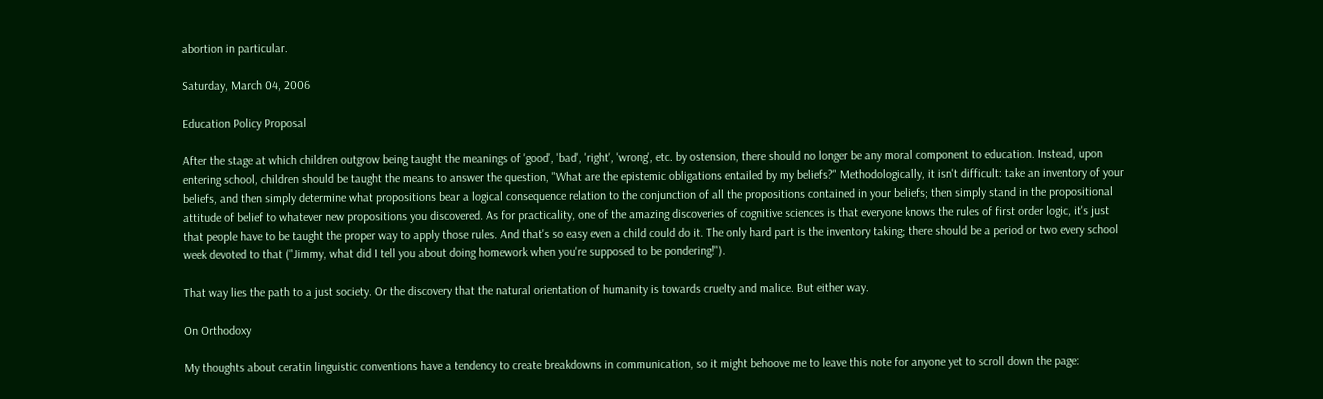abortion in particular.

Saturday, March 04, 2006

Education Policy Proposal

After the stage at which children outgrow being taught the meanings of 'good', 'bad', 'right', 'wrong', etc. by ostension, there should no longer be any moral component to education. Instead, upon entering school, children should be taught the means to answer the question, "What are the epistemic obligations entailed by my beliefs?" Methodologically, it isn't difficult: take an inventory of your beliefs, and then simply determine what propositions bear a logical consequence relation to the conjunction of all the propositions contained in your beliefs; then simply stand in the propositional attitude of belief to whatever new propositions you discovered. As for practicality, one of the amazing discoveries of cognitive sciences is that everyone knows the rules of first order logic, it's just that people have to be taught the proper way to apply those rules. And that's so easy even a child could do it. The only hard part is the inventory taking; there should be a period or two every school week devoted to that ("Jimmy, what did I tell you about doing homework when you're supposed to be pondering!").

That way lies the path to a just society. Or the discovery that the natural orientation of humanity is towards cruelty and malice. But either way.

On Orthodoxy

My thoughts about ceratin linguistic conventions have a tendency to create breakdowns in communication, so it might behoove me to leave this note for anyone yet to scroll down the page: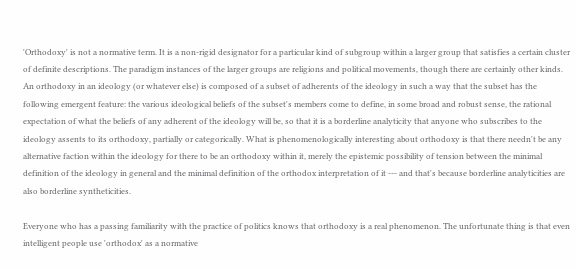'Orthodoxy' is not a normative term. It is a non-rigid designator for a particular kind of subgroup within a larger group that satisfies a certain cluster of definite descriptions. The paradigm instances of the larger groups are religions and political movements, though there are certainly other kinds. An orthodoxy in an ideology (or whatever else) is composed of a subset of adherents of the ideology in such a way that the subset has the following emergent feature: the various ideological beliefs of the subset's members come to define, in some broad and robust sense, the rational expectation of what the beliefs of any adherent of the ideology will be, so that it is a borderline analyticity that anyone who subscribes to the ideology assents to its orthodoxy, partially or categorically. What is phenomenologically interesting about orthodoxy is that there needn't be any alternative faction within the ideology for there to be an orthodoxy within it, merely the epistemic possibility of tension between the minimal definition of the ideology in general and the minimal definition of the orthodox interpretation of it --- and that's because borderline analyticities are also borderline syntheticities.

Everyone who has a passing familiarity with the practice of politics knows that orthodoxy is a real phenomenon. The unfortunate thing is that even intelligent people use 'orthodox' as a normative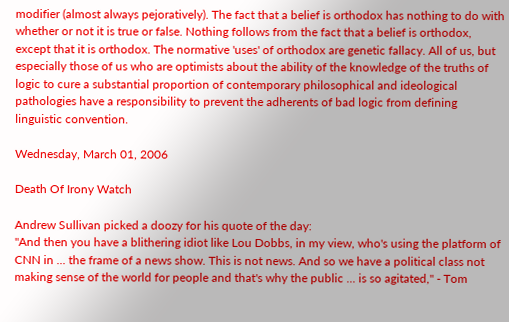modifier (almost always pejoratively). The fact that a belief is orthodox has nothing to do with whether or not it is true or false. Nothing follows from the fact that a belief is orthodox, except that it is orthodox. The normative 'uses' of orthodox are genetic fallacy. All of us, but especially those of us who are optimists about the ability of the knowledge of the truths of logic to cure a substantial proportion of contemporary philosophical and ideological pathologies have a responsibility to prevent the adherents of bad logic from defining linguistic convention.

Wednesday, March 01, 2006

Death Of Irony Watch

Andrew Sullivan picked a doozy for his quote of the day:
"And then you have a blithering idiot like Lou Dobbs, in my view, who's using the platform of CNN in ... the frame of a news show. This is not news. And so we have a political class not making sense of the world for people and that's why the public ... is so agitated," - Tom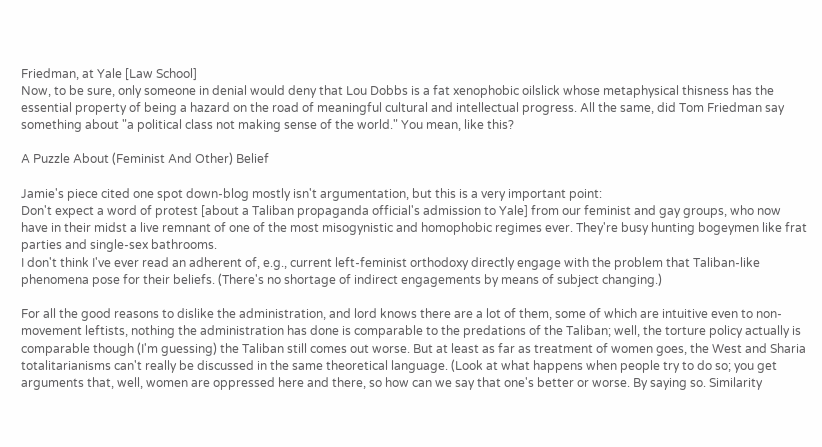Friedman, at Yale [Law School]
Now, to be sure, only someone in denial would deny that Lou Dobbs is a fat xenophobic oilslick whose metaphysical thisness has the essential property of being a hazard on the road of meaningful cultural and intellectual progress. All the same, did Tom Friedman say something about "a political class not making sense of the world." You mean, like this?

A Puzzle About (Feminist And Other) Belief

Jamie's piece cited one spot down-blog mostly isn't argumentation, but this is a very important point:
Don't expect a word of protest [about a Taliban propaganda official's admission to Yale] from our feminist and gay groups, who now have in their midst a live remnant of one of the most misogynistic and homophobic regimes ever. They're busy hunting bogeymen like frat parties and single-sex bathrooms.
I don't think I've ever read an adherent of, e.g., current left-feminist orthodoxy directly engage with the problem that Taliban-like phenomena pose for their beliefs. (There's no shortage of indirect engagements by means of subject changing.)

For all the good reasons to dislike the administration, and lord knows there are a lot of them, some of which are intuitive even to non-movement leftists, nothing the administration has done is comparable to the predations of the Taliban; well, the torture policy actually is comparable though (I'm guessing) the Taliban still comes out worse. But at least as far as treatment of women goes, the West and Sharia totalitarianisms can't really be discussed in the same theoretical language. (Look at what happens when people try to do so; you get arguments that, well, women are oppressed here and there, so how can we say that one's better or worse. By saying so. Similarity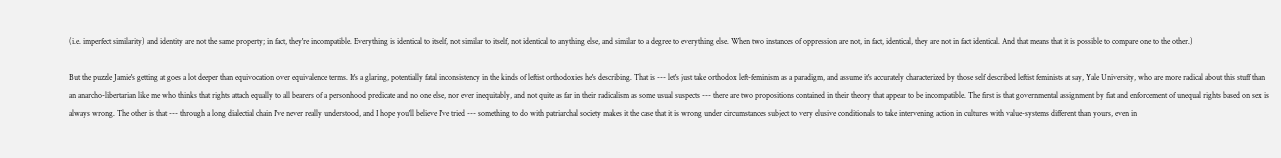(i.e. imperfect similarity) and identity are not the same property; in fact, they're incompatible. Everything is identical to itself, not similar to itself, not identical to anything else, and similar to a degree to everything else. When two instances of oppression are not, in fact, identical, they are not in fact identical. And that means that it is possible to compare one to the other.)

But the puzzle Jamie's getting at goes a lot deeper than equivocation over equivalence terms. It's a glaring, potentially fatal inconsistency in the kinds of leftist orthodoxies he's describing. That is --- let's just take orthodox left-feminism as a paradigm, and assume it's accurately characterized by those self described leftist feminists at say, Yale University, who are more radical about this stuff than an anarcho-libertarian like me who thinks that rights attach equally to all bearers of a personhood predicate and no one else, nor ever inequitably, and not quite as far in their radicalism as some usual suspects --- there are two propositions contained in their theory that appear to be incompatible. The first is that governmental assignment by fiat and enforcement of unequal rights based on sex is always wrong. The other is that --- through a long dialectial chain I've never really understood, and I hope you'll believe I've tried --- something to do with patriarchal society makes it the case that it is wrong under circumstances subject to very elusive conditionals to take intervening action in cultures with value-systems different than yours, even in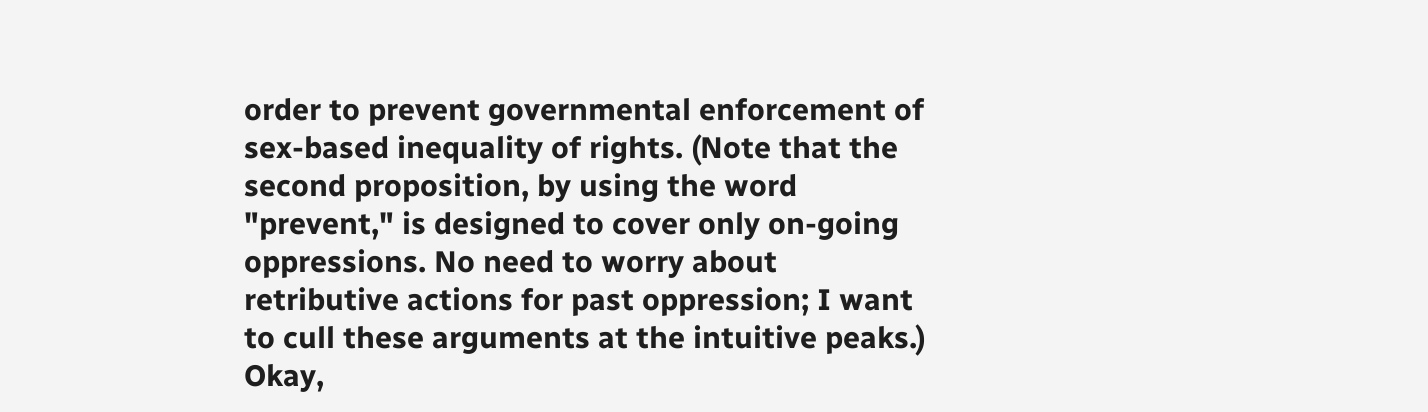order to prevent governmental enforcement of sex-based inequality of rights. (Note that the second proposition, by using the word "prevent," is designed to cover only on-going oppressions. No need to worry about retributive actions for past oppression; I want to cull these arguments at the intuitive peaks.) Okay,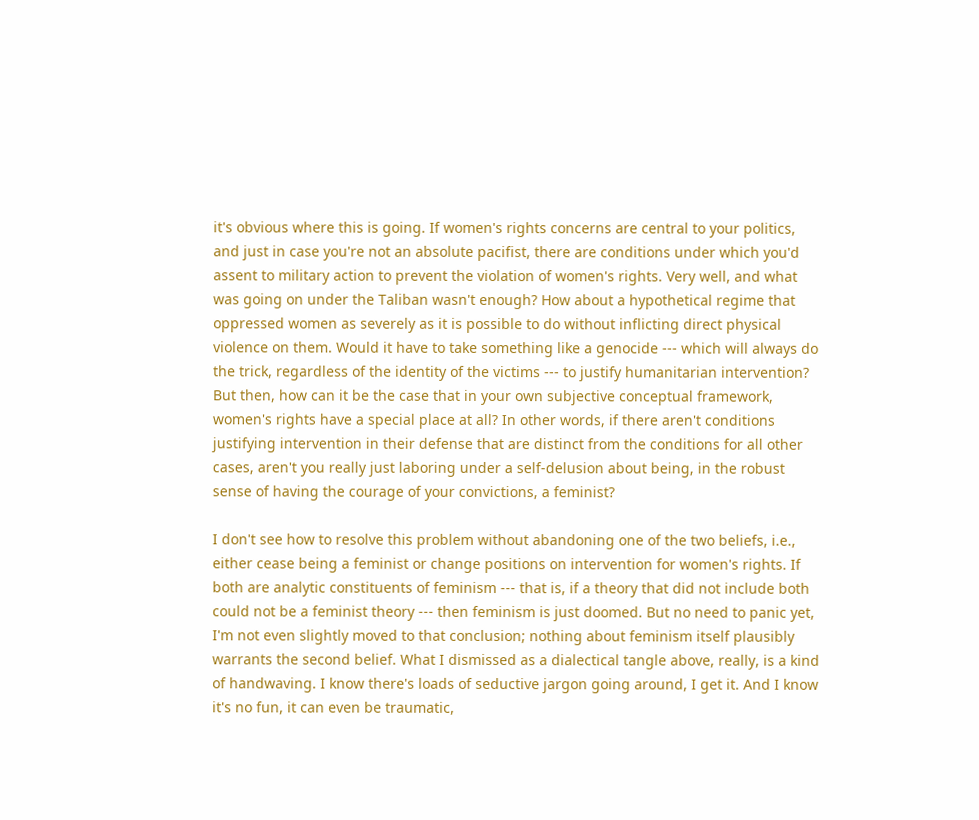it's obvious where this is going. If women's rights concerns are central to your politics, and just in case you're not an absolute pacifist, there are conditions under which you'd assent to military action to prevent the violation of women's rights. Very well, and what was going on under the Taliban wasn't enough? How about a hypothetical regime that oppressed women as severely as it is possible to do without inflicting direct physical violence on them. Would it have to take something like a genocide --- which will always do the trick, regardless of the identity of the victims --- to justify humanitarian intervention? But then, how can it be the case that in your own subjective conceptual framework, women's rights have a special place at all? In other words, if there aren't conditions justifying intervention in their defense that are distinct from the conditions for all other cases, aren't you really just laboring under a self-delusion about being, in the robust sense of having the courage of your convictions, a feminist?

I don't see how to resolve this problem without abandoning one of the two beliefs, i.e., either cease being a feminist or change positions on intervention for women's rights. If both are analytic constituents of feminism --- that is, if a theory that did not include both could not be a feminist theory --- then feminism is just doomed. But no need to panic yet, I'm not even slightly moved to that conclusion; nothing about feminism itself plausibly warrants the second belief. What I dismissed as a dialectical tangle above, really, is a kind of handwaving. I know there's loads of seductive jargon going around, I get it. And I know it's no fun, it can even be traumatic,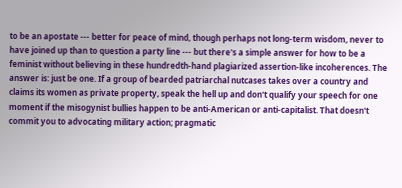to be an apostate --- better for peace of mind, though perhaps not long-term wisdom, never to have joined up than to question a party line --- but there's a simple answer for how to be a feminist without believing in these hundredth-hand plagiarized assertion-like incoherences. The answer is: just be one. If a group of bearded patriarchal nutcases takes over a country and claims its women as private property, speak the hell up and don't qualify your speech for one moment if the misogynist bullies happen to be anti-American or anti-capitalist. That doesn't commit you to advocating military action; pragmatic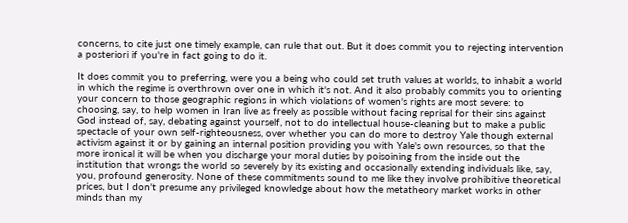concerns, to cite just one timely example, can rule that out. But it does commit you to rejecting intervention a posteriori if you're in fact going to do it.

It does commit you to preferring, were you a being who could set truth values at worlds, to inhabit a world in which the regime is overthrown over one in which it's not. And it also probably commits you to orienting your concern to those geographic regions in which violations of women's rights are most severe: to choosing, say, to help women in Iran live as freely as possible without facing reprisal for their sins against God instead of, say, debating against yourself, not to do intellectual house-cleaning but to make a public spectacle of your own self-righteousness, over whether you can do more to destroy Yale though external activism against it or by gaining an internal position providing you with Yale's own resources, so that the more ironical it will be when you discharge your moral duties by poisoining from the inside out the institution that wrongs the world so severely by its existing and occasionally extending individuals like, say, you, profound generosity. None of these commitments sound to me like they involve prohibitive theoretical prices, but I don't presume any privileged knowledge about how the metatheory market works in other minds than my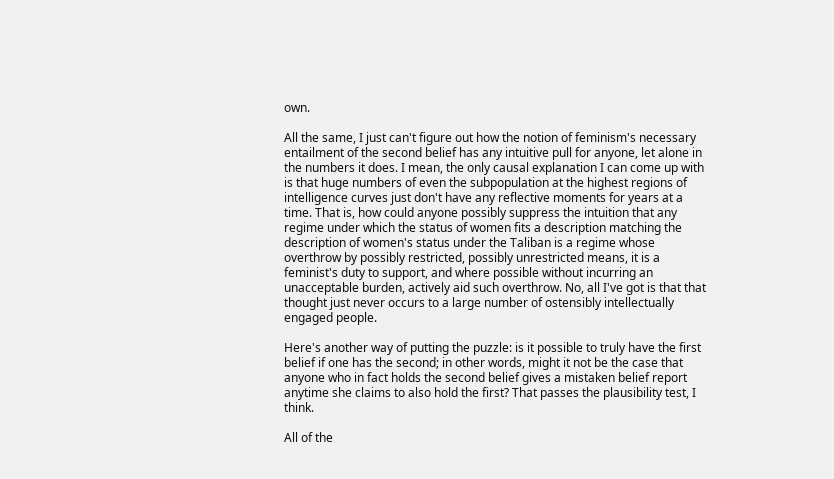own.

All the same, I just can't figure out how the notion of feminism's necessary entailment of the second belief has any intuitive pull for anyone, let alone in the numbers it does. I mean, the only causal explanation I can come up with is that huge numbers of even the subpopulation at the highest regions of intelligence curves just don't have any reflective moments for years at a time. That is, how could anyone possibly suppress the intuition that any regime under which the status of women fits a description matching the description of women's status under the Taliban is a regime whose overthrow by possibly restricted, possibly unrestricted means, it is a feminist's duty to support, and where possible without incurring an unacceptable burden, actively aid such overthrow. No, all I've got is that that thought just never occurs to a large number of ostensibly intellectually engaged people.

Here's another way of putting the puzzle: is it possible to truly have the first belief if one has the second; in other words, might it not be the case that anyone who in fact holds the second belief gives a mistaken belief report anytime she claims to also hold the first? That passes the plausibility test, I think.

All of the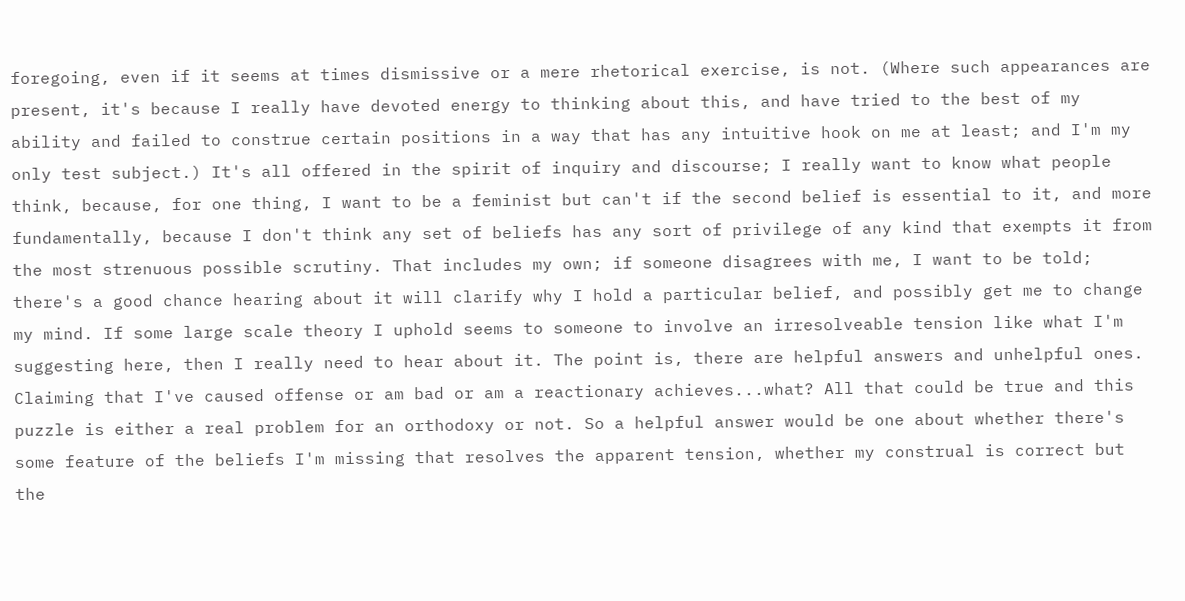foregoing, even if it seems at times dismissive or a mere rhetorical exercise, is not. (Where such appearances are present, it's because I really have devoted energy to thinking about this, and have tried to the best of my ability and failed to construe certain positions in a way that has any intuitive hook on me at least; and I'm my only test subject.) It's all offered in the spirit of inquiry and discourse; I really want to know what people think, because, for one thing, I want to be a feminist but can't if the second belief is essential to it, and more fundamentally, because I don't think any set of beliefs has any sort of privilege of any kind that exempts it from the most strenuous possible scrutiny. That includes my own; if someone disagrees with me, I want to be told; there's a good chance hearing about it will clarify why I hold a particular belief, and possibly get me to change my mind. If some large scale theory I uphold seems to someone to involve an irresolveable tension like what I'm suggesting here, then I really need to hear about it. The point is, there are helpful answers and unhelpful ones. Claiming that I've caused offense or am bad or am a reactionary achieves...what? All that could be true and this puzzle is either a real problem for an orthodoxy or not. So a helpful answer would be one about whether there's some feature of the beliefs I'm missing that resolves the apparent tension, whether my construal is correct but the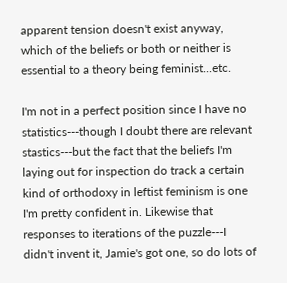apparent tension doesn't exist anyway, which of the beliefs or both or neither is essential to a theory being feminist...etc.

I'm not in a perfect position since I have no statistics---though I doubt there are relevant stastics---but the fact that the beliefs I'm laying out for inspection do track a certain kind of orthodoxy in leftist feminism is one I'm pretty confident in. Likewise that responses to iterations of the puzzle---I didn't invent it, Jamie's got one, so do lots of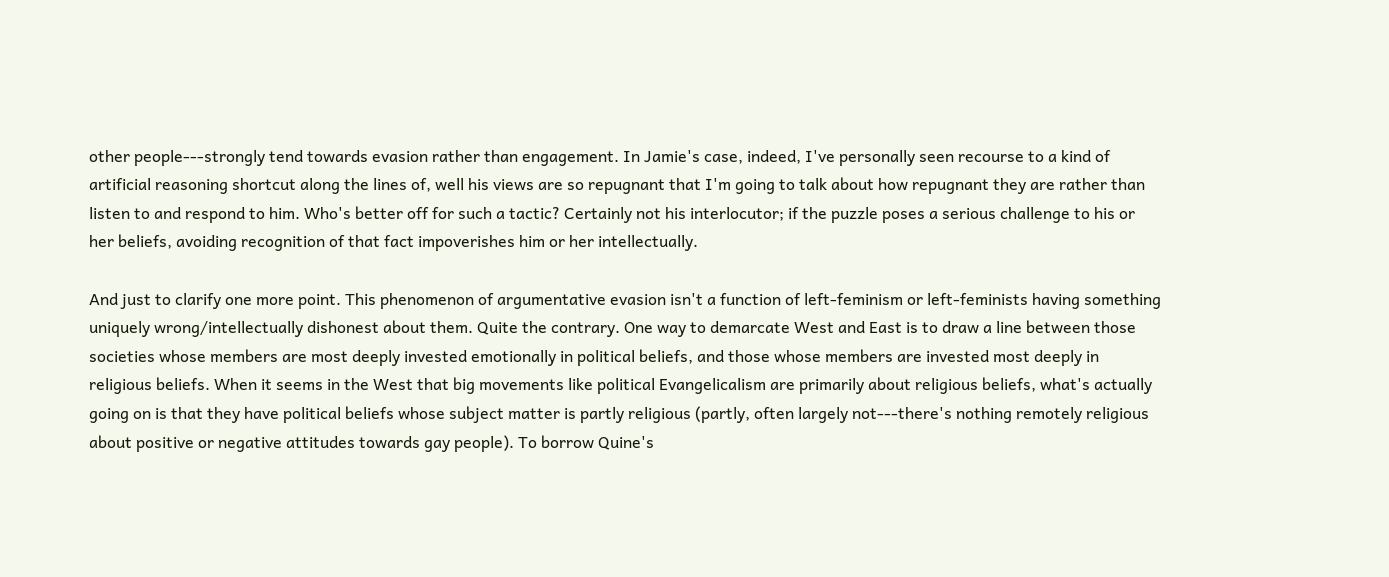other people---strongly tend towards evasion rather than engagement. In Jamie's case, indeed, I've personally seen recourse to a kind of artificial reasoning shortcut along the lines of, well his views are so repugnant that I'm going to talk about how repugnant they are rather than listen to and respond to him. Who's better off for such a tactic? Certainly not his interlocutor; if the puzzle poses a serious challenge to his or her beliefs, avoiding recognition of that fact impoverishes him or her intellectually.

And just to clarify one more point. This phenomenon of argumentative evasion isn't a function of left-feminism or left-feminists having something uniquely wrong/intellectually dishonest about them. Quite the contrary. One way to demarcate West and East is to draw a line between those societies whose members are most deeply invested emotionally in political beliefs, and those whose members are invested most deeply in religious beliefs. When it seems in the West that big movements like political Evangelicalism are primarily about religious beliefs, what's actually going on is that they have political beliefs whose subject matter is partly religious (partly, often largely not---there's nothing remotely religious about positive or negative attitudes towards gay people). To borrow Quine's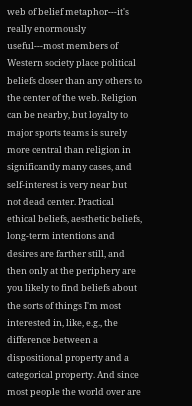web of belief metaphor---it's really enormously useful---most members of Western society place political beliefs closer than any others to the center of the web. Religion can be nearby, but loyalty to major sports teams is surely more central than religion in significantly many cases, and self-interest is very near but not dead center. Practical ethical beliefs, aesthetic beliefs, long-term intentions and desires are farther still, and then only at the periphery are you likely to find beliefs about the sorts of things I'm most interested in, like, e.g., the difference between a dispositional property and a categorical property. And since most people the world over are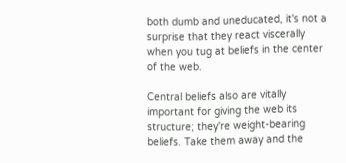both dumb and uneducated, it's not a surprise that they react viscerally when you tug at beliefs in the center of the web.

Central beliefs also are vitally important for giving the web its structure; they're weight-bearing beliefs. Take them away and the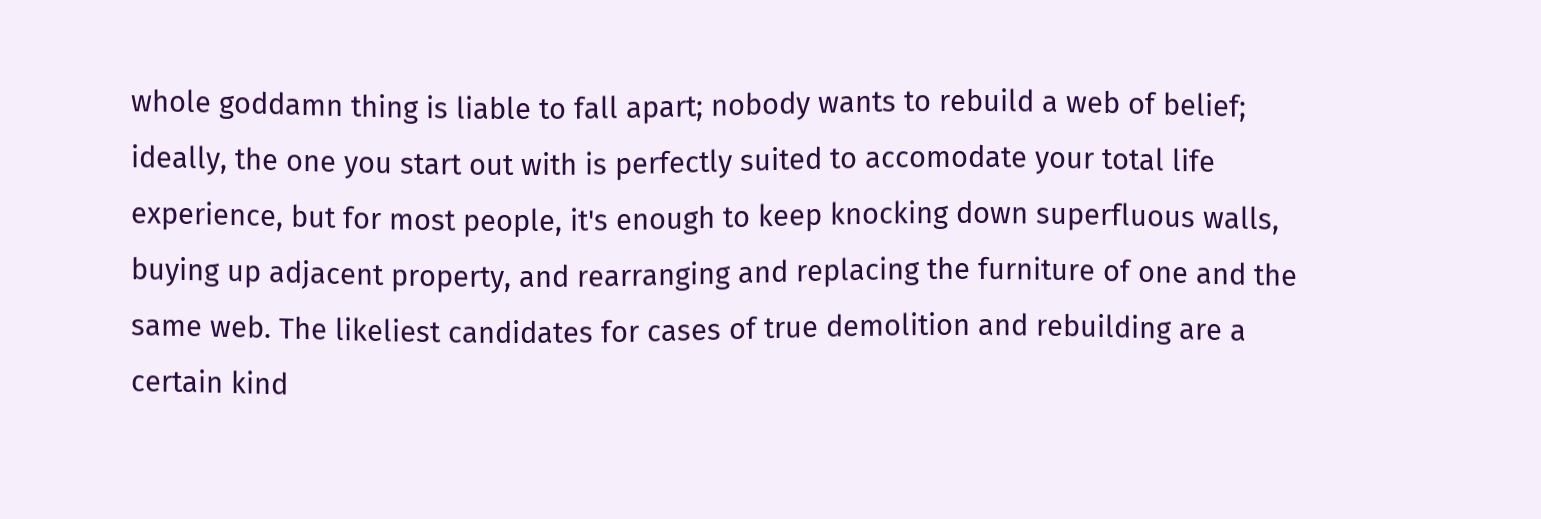whole goddamn thing is liable to fall apart; nobody wants to rebuild a web of belief; ideally, the one you start out with is perfectly suited to accomodate your total life experience, but for most people, it's enough to keep knocking down superfluous walls, buying up adjacent property, and rearranging and replacing the furniture of one and the same web. The likeliest candidates for cases of true demolition and rebuilding are a certain kind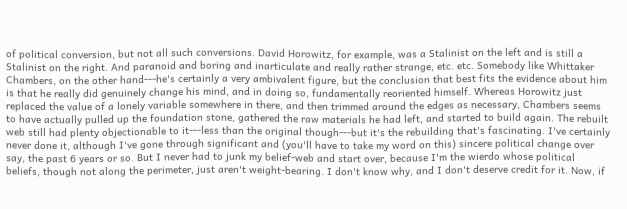of political conversion, but not all such conversions. David Horowitz, for example, was a Stalinist on the left and is still a Stalinist on the right. And paranoid and boring and inarticulate and really rather strange, etc. etc. Somebody like Whittaker Chambers, on the other hand---he's certainly a very ambivalent figure, but the conclusion that best fits the evidence about him is that he really did genuinely change his mind, and in doing so, fundamentally reoriented himself. Whereas Horowitz just replaced the value of a lonely variable somewhere in there, and then trimmed around the edges as necessary, Chambers seems to have actually pulled up the foundation stone, gathered the raw materials he had left, and started to build again. The rebuilt web still had plenty objectionable to it---less than the original though---but it's the rebuilding that's fascinating. I've certainly never done it, although I've gone through significant and (you'll have to take my word on this) sincere political change over say, the past 6 years or so. But I never had to junk my belief-web and start over, because I'm the wierdo whose political beliefs, though not along the perimeter, just aren't weight-bearing. I don't know why, and I don't deserve credit for it. Now, if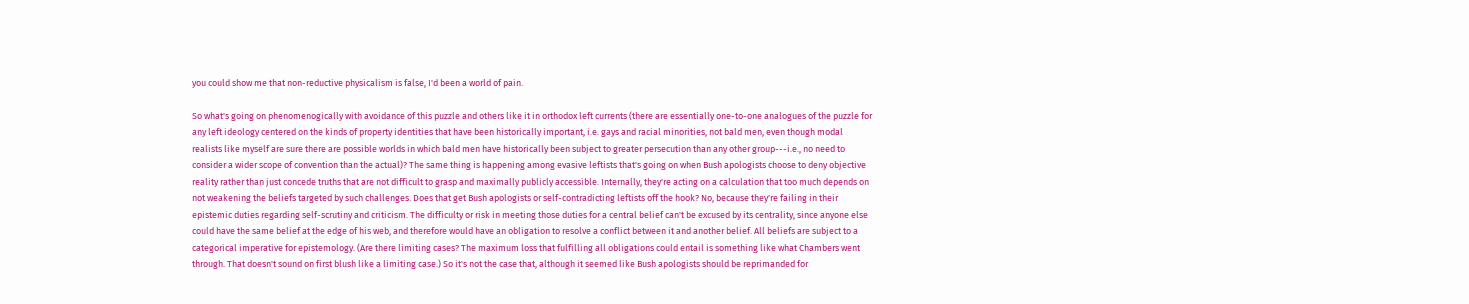you could show me that non-reductive physicalism is false, I'd been a world of pain.

So what's going on phenomenogically with avoidance of this puzzle and others like it in orthodox left currents (there are essentially one-to-one analogues of the puzzle for any left ideology centered on the kinds of property identities that have been historically important, i.e. gays and racial minorities, not bald men, even though modal realists like myself are sure there are possible worlds in which bald men have historically been subject to greater persecution than any other group---i.e., no need to consider a wider scope of convention than the actual)? The same thing is happening among evasive leftists that's going on when Bush apologists choose to deny objective reality rather than just concede truths that are not difficult to grasp and maximally publicly accessible. Internally, they're acting on a calculation that too much depends on not weakening the beliefs targeted by such challenges. Does that get Bush apologists or self-contradicting leftists off the hook? No, because they're failing in their epistemic duties regarding self-scrutiny and criticism. The difficulty or risk in meeting those duties for a central belief can't be excused by its centrality, since anyone else could have the same belief at the edge of his web, and therefore would have an obligation to resolve a conflict between it and another belief. All beliefs are subject to a categorical imperative for epistemology. (Are there limiting cases? The maximum loss that fulfilling all obligations could entail is something like what Chambers went through. That doesn't sound on first blush like a limiting case.) So it's not the case that, although it seemed like Bush apologists should be reprimanded for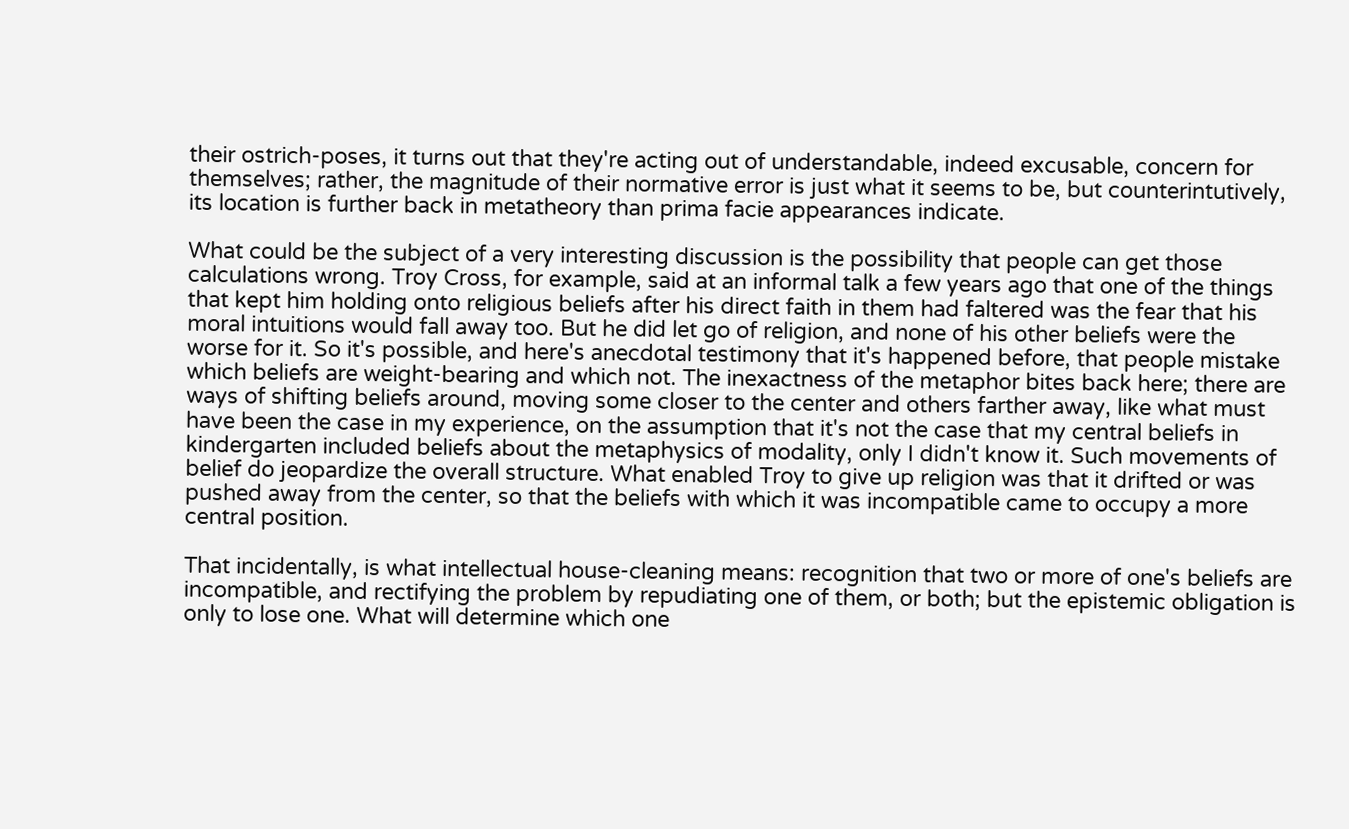their ostrich-poses, it turns out that they're acting out of understandable, indeed excusable, concern for themselves; rather, the magnitude of their normative error is just what it seems to be, but counterintutively, its location is further back in metatheory than prima facie appearances indicate.

What could be the subject of a very interesting discussion is the possibility that people can get those calculations wrong. Troy Cross, for example, said at an informal talk a few years ago that one of the things that kept him holding onto religious beliefs after his direct faith in them had faltered was the fear that his moral intuitions would fall away too. But he did let go of religion, and none of his other beliefs were the worse for it. So it's possible, and here's anecdotal testimony that it's happened before, that people mistake which beliefs are weight-bearing and which not. The inexactness of the metaphor bites back here; there are ways of shifting beliefs around, moving some closer to the center and others farther away, like what must have been the case in my experience, on the assumption that it's not the case that my central beliefs in kindergarten included beliefs about the metaphysics of modality, only I didn't know it. Such movements of belief do jeopardize the overall structure. What enabled Troy to give up religion was that it drifted or was pushed away from the center, so that the beliefs with which it was incompatible came to occupy a more central position.

That incidentally, is what intellectual house-cleaning means: recognition that two or more of one's beliefs are incompatible, and rectifying the problem by repudiating one of them, or both; but the epistemic obligation is only to lose one. What will determine which one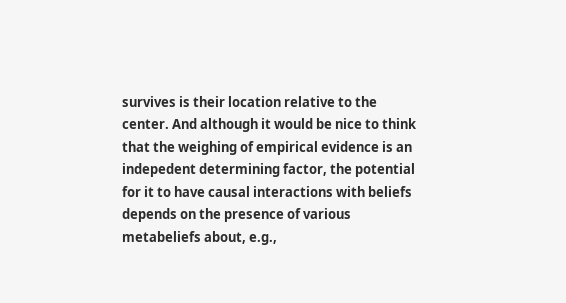survives is their location relative to the center. And although it would be nice to think that the weighing of empirical evidence is an indepedent determining factor, the potential for it to have causal interactions with beliefs depends on the presence of various metabeliefs about, e.g.,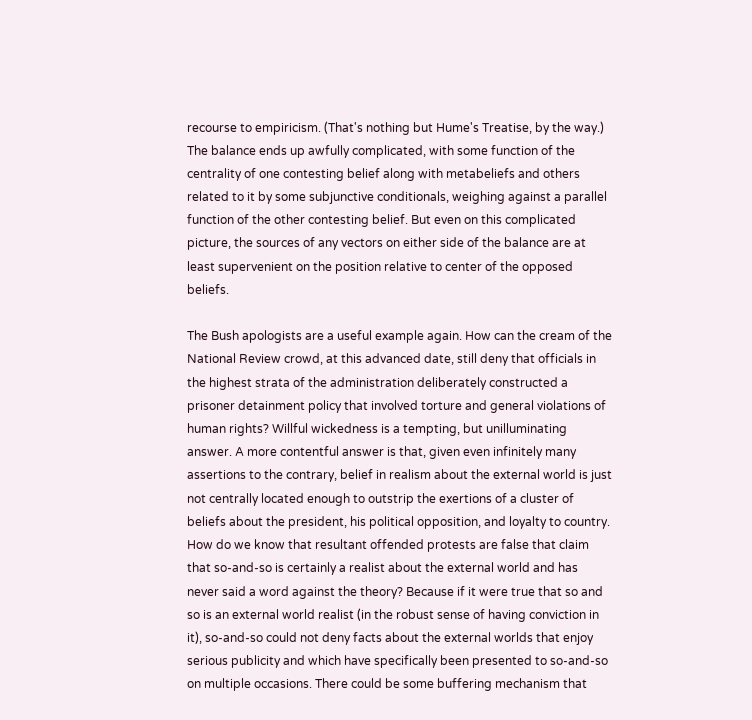recourse to empiricism. (That's nothing but Hume's Treatise, by the way.) The balance ends up awfully complicated, with some function of the centrality of one contesting belief along with metabeliefs and others related to it by some subjunctive conditionals, weighing against a parallel function of the other contesting belief. But even on this complicated picture, the sources of any vectors on either side of the balance are at least supervenient on the position relative to center of the opposed beliefs.

The Bush apologists are a useful example again. How can the cream of the National Review crowd, at this advanced date, still deny that officials in the highest strata of the administration deliberately constructed a prisoner detainment policy that involved torture and general violations of human rights? Willful wickedness is a tempting, but unilluminating answer. A more contentful answer is that, given even infinitely many assertions to the contrary, belief in realism about the external world is just not centrally located enough to outstrip the exertions of a cluster of beliefs about the president, his political opposition, and loyalty to country. How do we know that resultant offended protests are false that claim that so-and-so is certainly a realist about the external world and has never said a word against the theory? Because if it were true that so and so is an external world realist (in the robust sense of having conviction in it), so-and-so could not deny facts about the external worlds that enjoy serious publicity and which have specifically been presented to so-and-so on multiple occasions. There could be some buffering mechanism that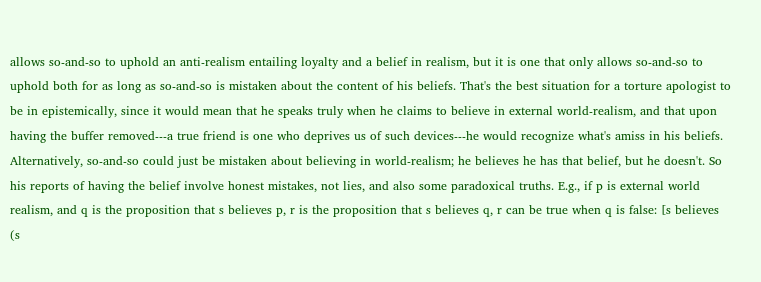allows so-and-so to uphold an anti-realism entailing loyalty and a belief in realism, but it is one that only allows so-and-so to uphold both for as long as so-and-so is mistaken about the content of his beliefs. That's the best situation for a torture apologist to be in epistemically, since it would mean that he speaks truly when he claims to believe in external world-realism, and that upon having the buffer removed---a true friend is one who deprives us of such devices---he would recognize what's amiss in his beliefs. Alternatively, so-and-so could just be mistaken about believing in world-realism; he believes he has that belief, but he doesn't. So his reports of having the belief involve honest mistakes, not lies, and also some paradoxical truths. E.g., if p is external world realism, and q is the proposition that s believes p, r is the proposition that s believes q, r can be true when q is false: [s believes (s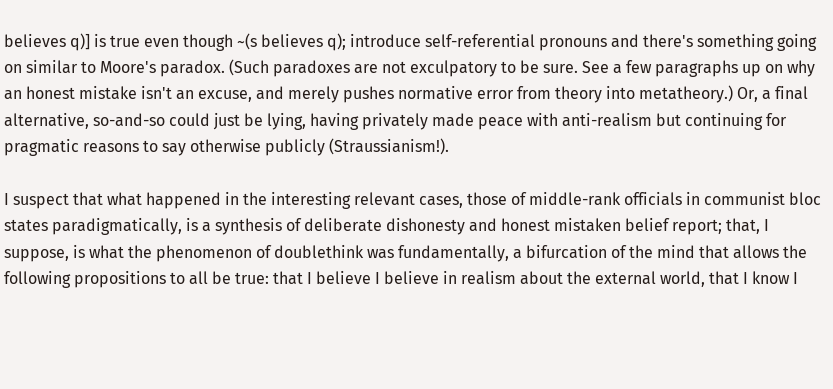believes q)] is true even though ~(s believes q); introduce self-referential pronouns and there's something going on similar to Moore's paradox. (Such paradoxes are not exculpatory to be sure. See a few paragraphs up on why an honest mistake isn't an excuse, and merely pushes normative error from theory into metatheory.) Or, a final alternative, so-and-so could just be lying, having privately made peace with anti-realism but continuing for pragmatic reasons to say otherwise publicly (Straussianism!).

I suspect that what happened in the interesting relevant cases, those of middle-rank officials in communist bloc states paradigmatically, is a synthesis of deliberate dishonesty and honest mistaken belief report; that, I suppose, is what the phenomenon of doublethink was fundamentally, a bifurcation of the mind that allows the following propositions to all be true: that I believe I believe in realism about the external world, that I know I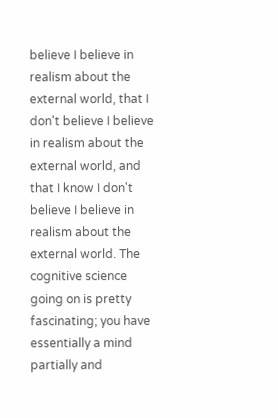believe I believe in realism about the external world, that I don't believe I believe in realism about the external world, and that I know I don't believe I believe in realism about the external world. The cognitive science going on is pretty fascinating; you have essentially a mind partially and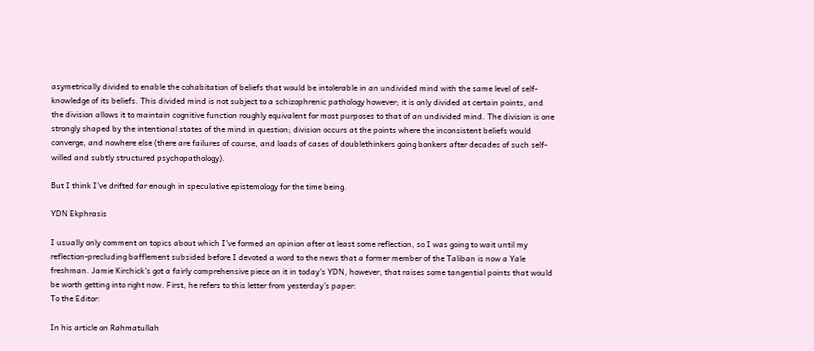asymetrically divided to enable the cohabitation of beliefs that would be intolerable in an undivided mind with the same level of self-knowledge of its beliefs. This divided mind is not subject to a schizophrenic pathology however; it is only divided at certain points, and the division allows it to maintain cognitive function roughly equivalent for most purposes to that of an undivided mind. The division is one strongly shaped by the intentional states of the mind in question; division occurs at the points where the inconsistent beliefs would converge, and nowhere else (there are failures of course, and loads of cases of doublethinkers going bonkers after decades of such self-willed and subtly structured psychopathology).

But I think I've drifted far enough in speculative epistemology for the time being.

YDN Ekphrasis

I usually only comment on topics about which I've formed an opinion after at least some reflection, so I was going to wait until my reflection-precluding bafflement subsided before I devoted a word to the news that a former member of the Taliban is now a Yale freshman. Jamie Kirchick's got a fairly comprehensive piece on it in today's YDN, however, that raises some tangential points that would be worth getting into right now. First, he refers to this letter from yesterday's paper:
To the Editor:

In his article on Rahmatullah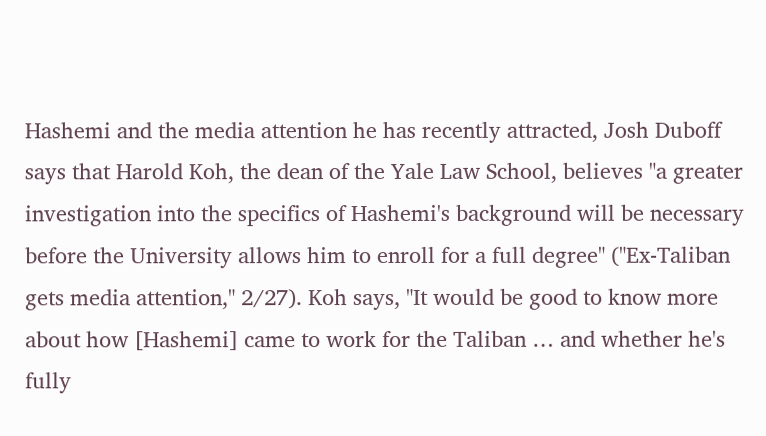Hashemi and the media attention he has recently attracted, Josh Duboff says that Harold Koh, the dean of the Yale Law School, believes "a greater investigation into the specifics of Hashemi's background will be necessary before the University allows him to enroll for a full degree" ("Ex-Taliban gets media attention," 2/27). Koh says, "It would be good to know more about how [Hashemi] came to work for the Taliban … and whether he's fully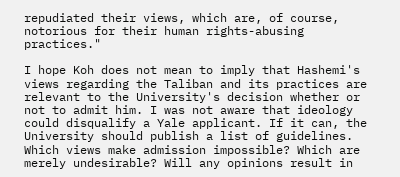repudiated their views, which are, of course, notorious for their human rights-abusing practices."

I hope Koh does not mean to imply that Hashemi's views regarding the Taliban and its practices are relevant to the University's decision whether or not to admit him. I was not aware that ideology could disqualify a Yale applicant. If it can, the University should publish a list of guidelines. Which views make admission impossible? Which are merely undesirable? Will any opinions result in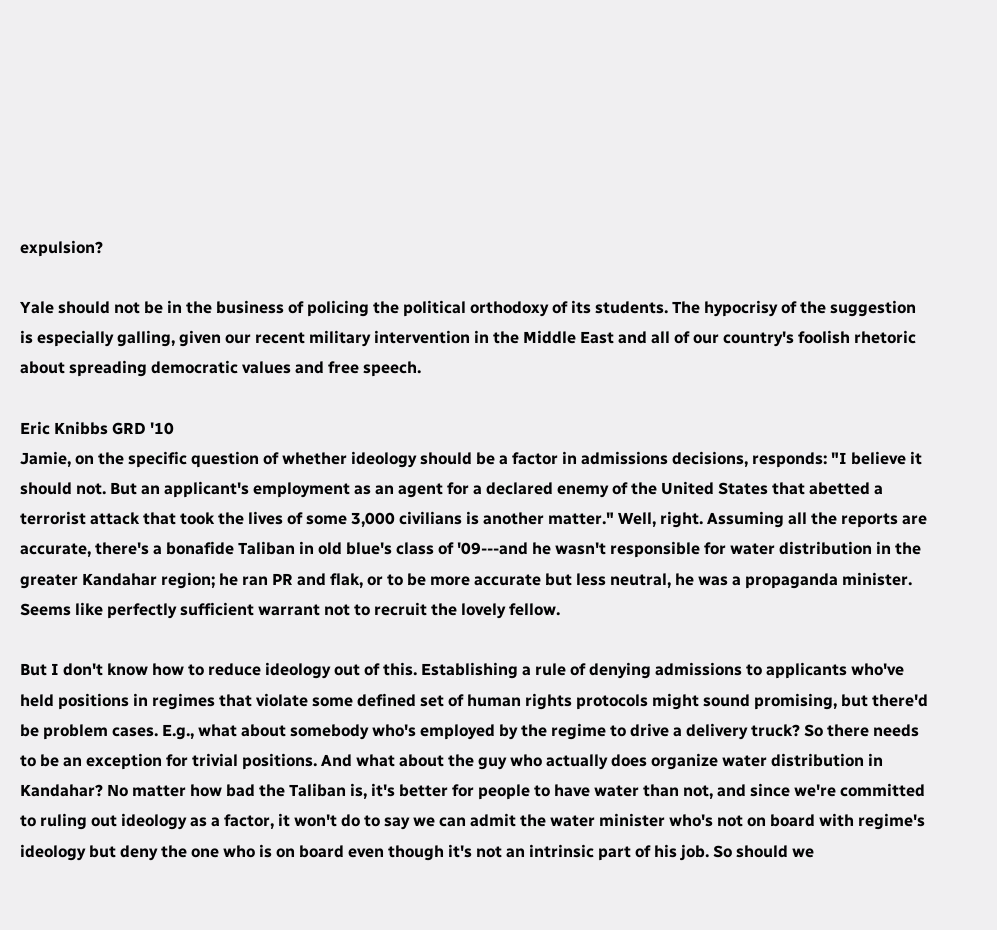expulsion?

Yale should not be in the business of policing the political orthodoxy of its students. The hypocrisy of the suggestion is especially galling, given our recent military intervention in the Middle East and all of our country's foolish rhetoric about spreading democratic values and free speech.

Eric Knibbs GRD '10
Jamie, on the specific question of whether ideology should be a factor in admissions decisions, responds: "I believe it should not. But an applicant's employment as an agent for a declared enemy of the United States that abetted a terrorist attack that took the lives of some 3,000 civilians is another matter." Well, right. Assuming all the reports are accurate, there's a bonafide Taliban in old blue's class of '09---and he wasn't responsible for water distribution in the greater Kandahar region; he ran PR and flak, or to be more accurate but less neutral, he was a propaganda minister. Seems like perfectly sufficient warrant not to recruit the lovely fellow.

But I don't know how to reduce ideology out of this. Establishing a rule of denying admissions to applicants who've held positions in regimes that violate some defined set of human rights protocols might sound promising, but there'd be problem cases. E.g., what about somebody who's employed by the regime to drive a delivery truck? So there needs to be an exception for trivial positions. And what about the guy who actually does organize water distribution in Kandahar? No matter how bad the Taliban is, it's better for people to have water than not, and since we're committed to ruling out ideology as a factor, it won't do to say we can admit the water minister who's not on board with regime's ideology but deny the one who is on board even though it's not an intrinsic part of his job. So should we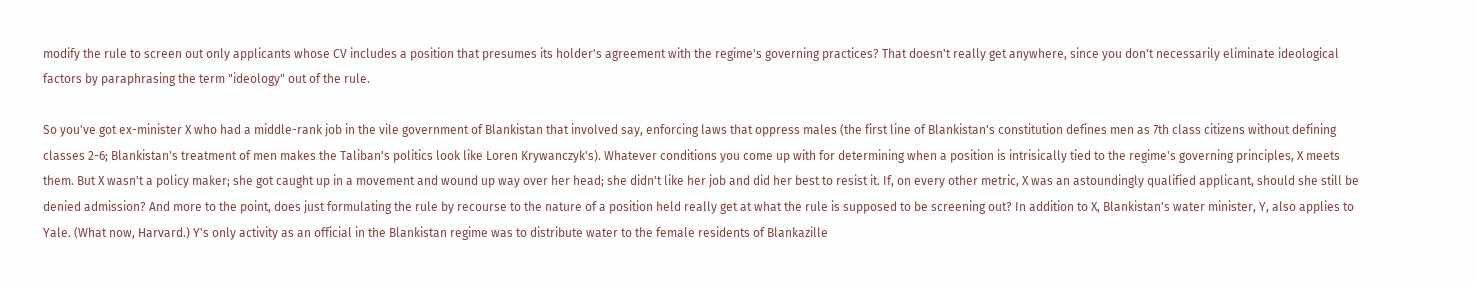modify the rule to screen out only applicants whose CV includes a position that presumes its holder's agreement with the regime's governing practices? That doesn't really get anywhere, since you don't necessarily eliminate ideological factors by paraphrasing the term "ideology" out of the rule.

So you've got ex-minister X who had a middle-rank job in the vile government of Blankistan that involved say, enforcing laws that oppress males (the first line of Blankistan's constitution defines men as 7th class citizens without defining classes 2-6; Blankistan's treatment of men makes the Taliban's politics look like Loren Krywanczyk's). Whatever conditions you come up with for determining when a position is intrisically tied to the regime's governing principles, X meets them. But X wasn't a policy maker; she got caught up in a movement and wound up way over her head; she didn't like her job and did her best to resist it. If, on every other metric, X was an astoundingly qualified applicant, should she still be denied admission? And more to the point, does just formulating the rule by recourse to the nature of a position held really get at what the rule is supposed to be screening out? In addition to X, Blankistan's water minister, Y, also applies to Yale. (What now, Harvard.) Y's only activity as an official in the Blankistan regime was to distribute water to the female residents of Blankazille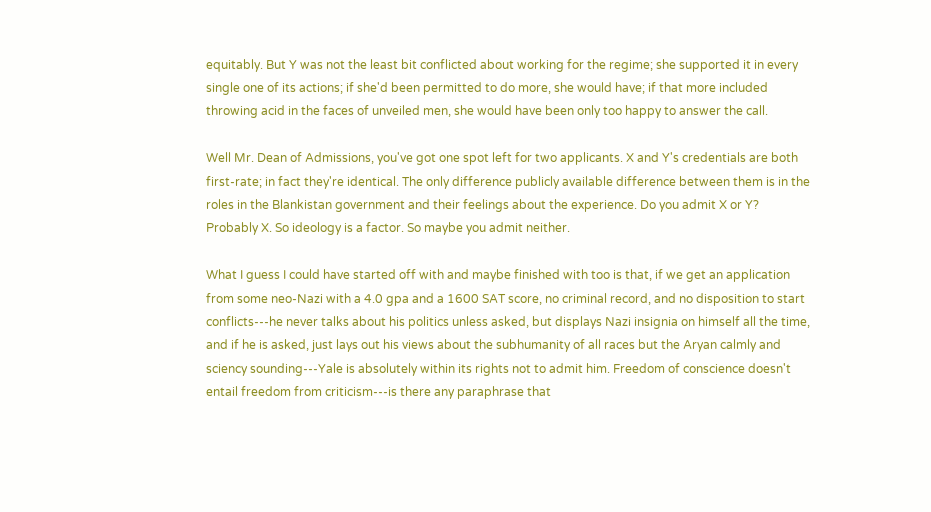equitably. But Y was not the least bit conflicted about working for the regime; she supported it in every single one of its actions; if she'd been permitted to do more, she would have; if that more included throwing acid in the faces of unveiled men, she would have been only too happy to answer the call.

Well Mr. Dean of Admissions, you've got one spot left for two applicants. X and Y's credentials are both first-rate; in fact they're identical. The only difference publicly available difference between them is in the roles in the Blankistan government and their feelings about the experience. Do you admit X or Y? Probably X. So ideology is a factor. So maybe you admit neither.

What I guess I could have started off with and maybe finished with too is that, if we get an application from some neo-Nazi with a 4.0 gpa and a 1600 SAT score, no criminal record, and no disposition to start conflicts---he never talks about his politics unless asked, but displays Nazi insignia on himself all the time, and if he is asked, just lays out his views about the subhumanity of all races but the Aryan calmly and sciency sounding---Yale is absolutely within its rights not to admit him. Freedom of conscience doesn't entail freedom from criticism---is there any paraphrase that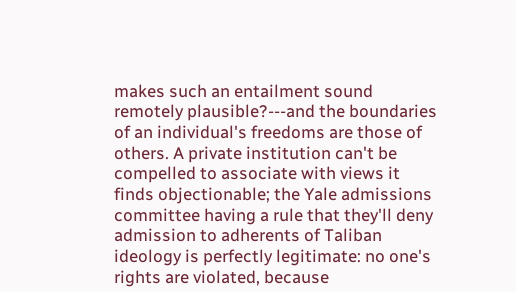makes such an entailment sound remotely plausible?---and the boundaries of an individual's freedoms are those of others. A private institution can't be compelled to associate with views it finds objectionable; the Yale admissions committee having a rule that they'll deny admission to adherents of Taliban ideology is perfectly legitimate: no one's rights are violated, because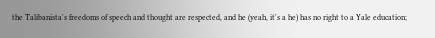the Talibanista's freedoms of speech and thought are respected, and he (yeah, it's a he) has no right to a Yale education;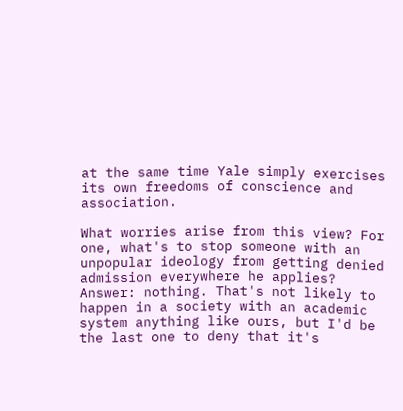at the same time Yale simply exercises its own freedoms of conscience and association.

What worries arise from this view? For one, what's to stop someone with an unpopular ideology from getting denied admission everywhere he applies? Answer: nothing. That's not likely to happen in a society with an academic system anything like ours, but I'd be the last one to deny that it's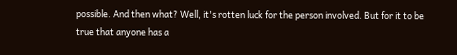possible. And then what? Well, it's rotten luck for the person involved. But for it to be true that anyone has a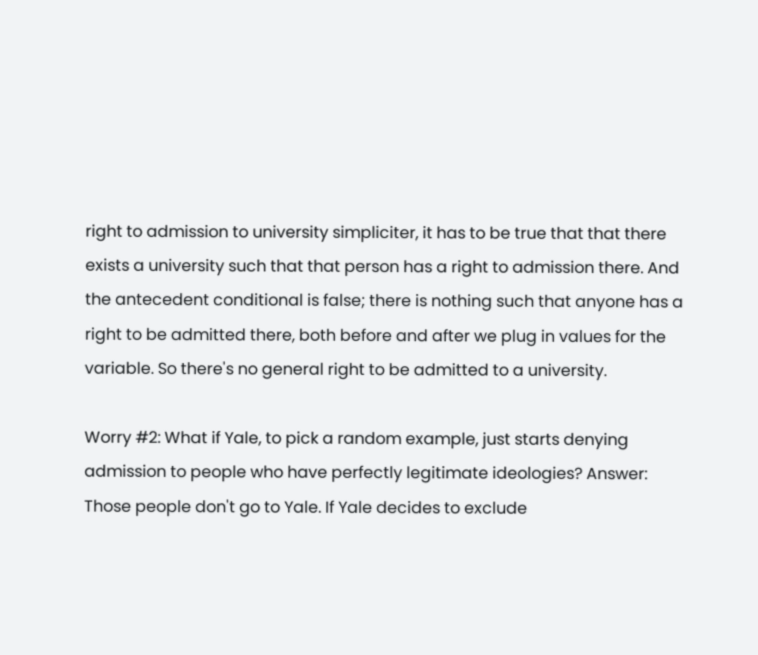right to admission to university simpliciter, it has to be true that that there exists a university such that that person has a right to admission there. And the antecedent conditional is false; there is nothing such that anyone has a right to be admitted there, both before and after we plug in values for the variable. So there's no general right to be admitted to a university.

Worry #2: What if Yale, to pick a random example, just starts denying admission to people who have perfectly legitimate ideologies? Answer: Those people don't go to Yale. If Yale decides to exclude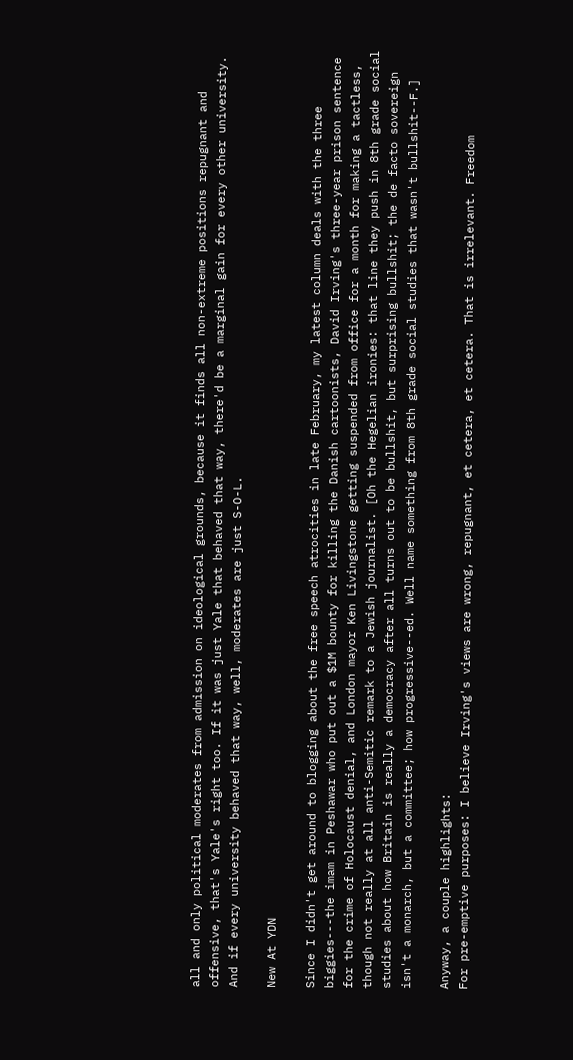all and only political moderates from admission on ideological grounds, because it finds all non-extreme positions repugnant and offensive, that's Yale's right too. If it was just Yale that behaved that way, there'd be a marginal gain for every other university. And if every university behaved that way, well, moderates are just S-O-L.

New At YDN

Since I didn't get around to blogging about the free speech atrocities in late February, my latest column deals with the three biggies---the imam in Peshawar who put out a $1M bounty for killing the Danish cartoonists, David Irving's three-year prison sentence for the crime of Holocaust denial, and London mayor Ken Livingstone getting suspended from office for a month for making a tactless, though not really at all anti-Semitic remark to a Jewish journalist. [Oh the Hegelian ironies: that line they push in 8th grade social studies about how Britain is really a democracy after all turns out to be bullshit, but surprising bullshit; the de facto sovereign isn't a monarch, but a committee; how progressive--ed. Well name something from 8th grade social studies that wasn't bullshit--F.]

Anyway, a couple highlights:
For pre-emptive purposes: I believe Irving's views are wrong, repugnant, et cetera, et cetera. That is irrelevant. Freedom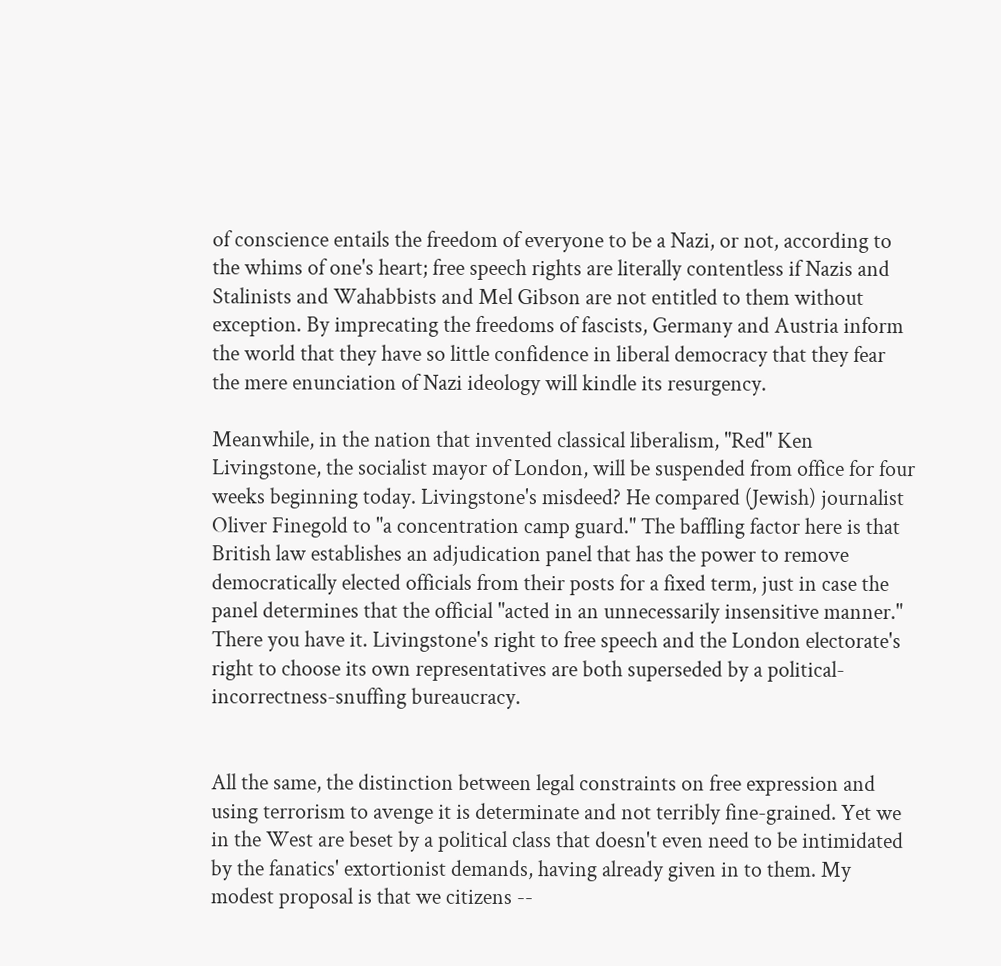of conscience entails the freedom of everyone to be a Nazi, or not, according to the whims of one's heart; free speech rights are literally contentless if Nazis and Stalinists and Wahabbists and Mel Gibson are not entitled to them without exception. By imprecating the freedoms of fascists, Germany and Austria inform the world that they have so little confidence in liberal democracy that they fear the mere enunciation of Nazi ideology will kindle its resurgency.

Meanwhile, in the nation that invented classical liberalism, "Red" Ken Livingstone, the socialist mayor of London, will be suspended from office for four weeks beginning today. Livingstone's misdeed? He compared (Jewish) journalist Oliver Finegold to "a concentration camp guard." The baffling factor here is that British law establishes an adjudication panel that has the power to remove democratically elected officials from their posts for a fixed term, just in case the panel determines that the official "acted in an unnecessarily insensitive manner." There you have it. Livingstone's right to free speech and the London electorate's right to choose its own representatives are both superseded by a political-incorrectness-snuffing bureaucracy.


All the same, the distinction between legal constraints on free expression and using terrorism to avenge it is determinate and not terribly fine-grained. Yet we in the West are beset by a political class that doesn't even need to be intimidated by the fanatics' extortionist demands, having already given in to them. My modest proposal is that we citizens --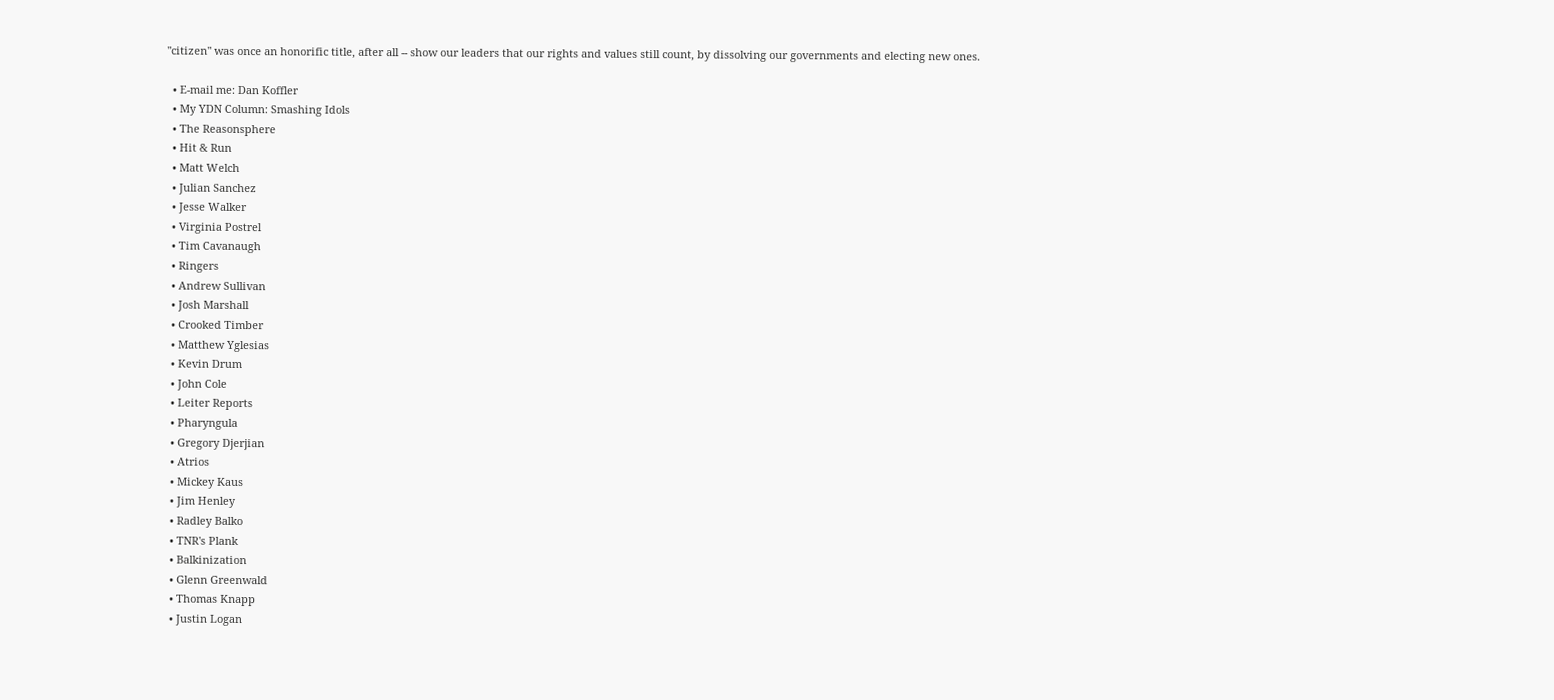"citizen" was once an honorific title, after all -- show our leaders that our rights and values still count, by dissolving our governments and electing new ones.

  • E-mail me: Dan Koffler
  • My YDN Column: Smashing Idols
  • The Reasonsphere
  • Hit & Run
  • Matt Welch
  • Julian Sanchez
  • Jesse Walker
  • Virginia Postrel
  • Tim Cavanaugh
  • Ringers
  • Andrew Sullivan
  • Josh Marshall
  • Crooked Timber
  • Matthew Yglesias
  • Kevin Drum
  • John Cole
  • Leiter Reports
  • Pharyngula
  • Gregory Djerjian
  • Atrios
  • Mickey Kaus
  • Jim Henley
  • Radley Balko
  • TNR's Plank
  • Balkinization
  • Glenn Greenwald
  • Thomas Knapp
  • Justin Logan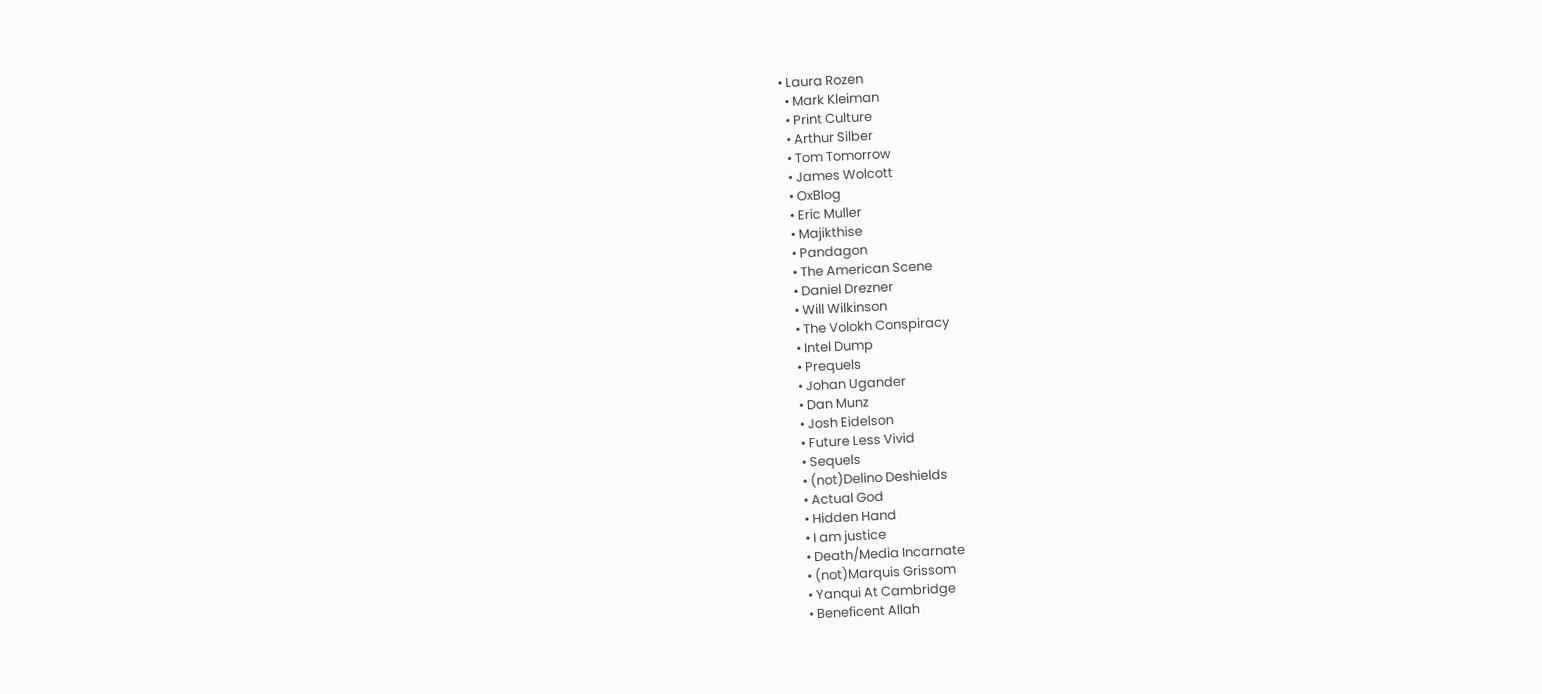• Laura Rozen
  • Mark Kleiman
  • Print Culture
  • Arthur Silber
  • Tom Tomorrow
  • James Wolcott
  • OxBlog
  • Eric Muller
  • Majikthise
  • Pandagon
  • The American Scene
  • Daniel Drezner
  • Will Wilkinson
  • The Volokh Conspiracy
  • Intel Dump
  • Prequels
  • Johan Ugander
  • Dan Munz
  • Josh Eidelson
  • Future Less Vivid
  • Sequels
  • (not)Delino Deshields
  • Actual God
  • Hidden Hand
  • I am justice
  • Death/Media Incarnate
  • (not)Marquis Grissom
  • Yanqui At Cambridge
  • Beneficent Allah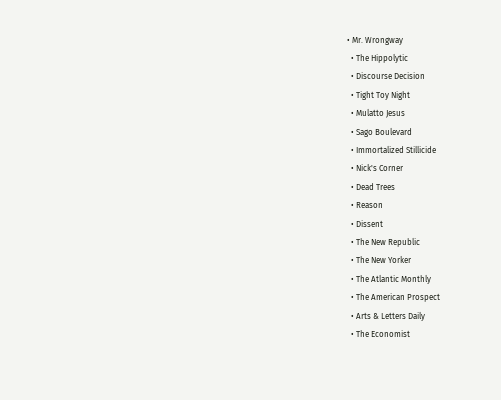• Mr. Wrongway
  • The Hippolytic
  • Discourse Decision
  • Tight Toy Night
  • Mulatto Jesus
  • Sago Boulevard
  • Immortalized Stillicide
  • Nick's Corner
  • Dead Trees
  • Reason
  • Dissent
  • The New Republic
  • The New Yorker
  • The Atlantic Monthly
  • The American Prospect
  • Arts & Letters Daily
  • The Economist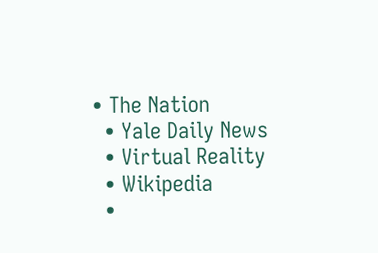• The Nation
  • Yale Daily News
  • Virtual Reality
  • Wikipedia
  •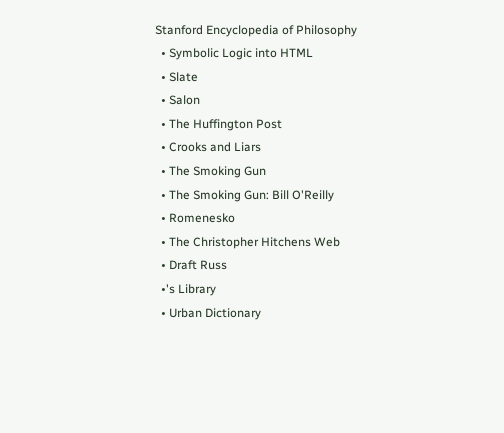Stanford Encyclopedia of Philosophy
  • Symbolic Logic into HTML
  • Slate
  • Salon
  • The Huffington Post
  • Crooks and Liars
  • The Smoking Gun
  • The Smoking Gun: Bill O'Reilly
  • Romenesko
  • The Christopher Hitchens Web
  • Draft Russ
  •'s Library
  • Urban Dictionary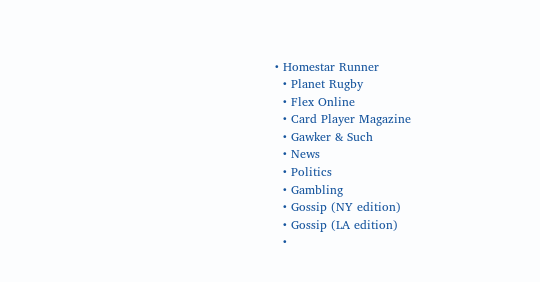• Homestar Runner
  • Planet Rugby
  • Flex Online
  • Card Player Magazine
  • Gawker & Such
  • News
  • Politics
  • Gambling
  • Gossip (NY edition)
  • Gossip (LA edition)
  •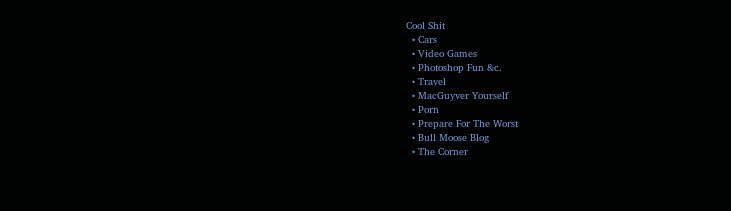Cool Shit
  • Cars
  • Video Games
  • Photoshop Fun &c.
  • Travel
  • MacGuyver Yourself
  • Porn
  • Prepare For The Worst
  • Bull Moose Blog
  • The Corner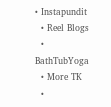• Instapundit
  • Reel Blogs
  • BathTubYoga
  • More TK
  •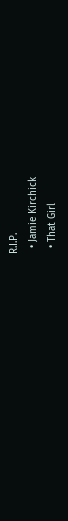R.I.P.
  • Jamie Kirchick
  • That Girl